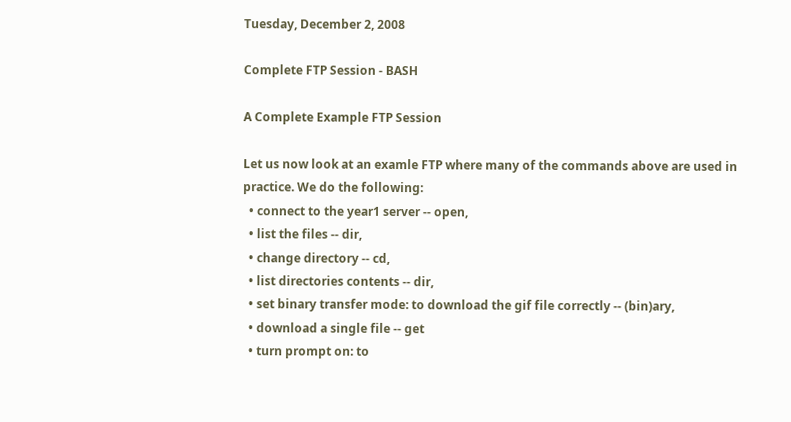Tuesday, December 2, 2008

Complete FTP Session - BASH

A Complete Example FTP Session

Let us now look at an examle FTP where many of the commands above are used in practice. We do the following:
  • connect to the year1 server -- open,
  • list the files -- dir,
  • change directory -- cd,
  • list directories contents -- dir,
  • set binary transfer mode: to download the gif file correctly -- (bin)ary,
  • download a single file -- get
  • turn prompt on: to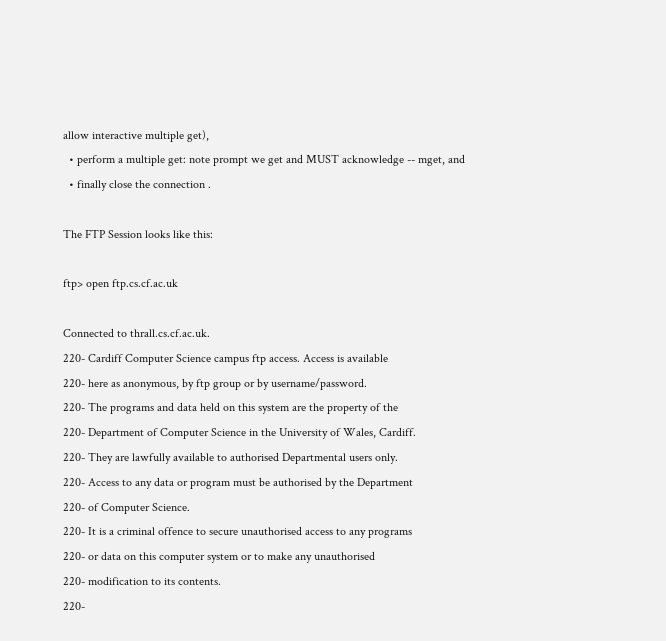allow interactive multiple get),
  • perform a multiple get: note prompt we get and MUST acknowledge -- mget, and
  • finally close the connection .

The FTP Session looks like this:

ftp> open ftp.cs.cf.ac.uk

Connected to thrall.cs.cf.ac.uk.
220- Cardiff Computer Science campus ftp access. Access is available
220- here as anonymous, by ftp group or by username/password.
220- The programs and data held on this system are the property of the
220- Department of Computer Science in the University of Wales, Cardiff.
220- They are lawfully available to authorised Departmental users only.
220- Access to any data or program must be authorised by the Department
220- of Computer Science.
220- It is a criminal offence to secure unauthorised access to any programs
220- or data on this computer system or to make any unauthorised
220- modification to its contents.
220-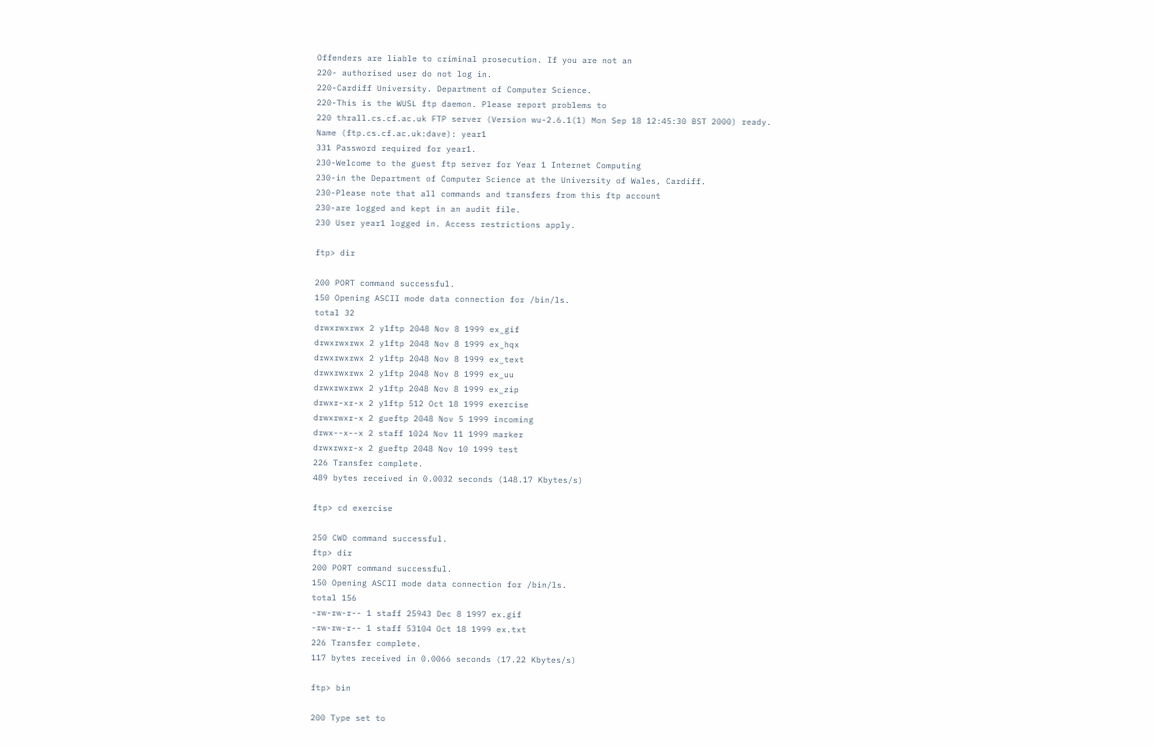Offenders are liable to criminal prosecution. If you are not an
220- authorised user do not log in.
220-Cardiff University. Department of Computer Science.
220-This is the WUSL ftp daemon. Please report problems to
220 thrall.cs.cf.ac.uk FTP server (Version wu-2.6.1(1) Mon Sep 18 12:45:30 BST 2000) ready.
Name (ftp.cs.cf.ac.uk:dave): year1
331 Password required for year1.
230-Welcome to the guest ftp server for Year 1 Internet Computing
230-in the Department of Computer Science at the University of Wales, Cardiff.
230-Please note that all commands and transfers from this ftp account
230-are logged and kept in an audit file.
230 User year1 logged in. Access restrictions apply.

ftp> dir

200 PORT command successful.
150 Opening ASCII mode data connection for /bin/ls.
total 32
drwxrwxrwx 2 y1ftp 2048 Nov 8 1999 ex_gif
drwxrwxrwx 2 y1ftp 2048 Nov 8 1999 ex_hqx
drwxrwxrwx 2 y1ftp 2048 Nov 8 1999 ex_text
drwxrwxrwx 2 y1ftp 2048 Nov 8 1999 ex_uu
drwxrwxrwx 2 y1ftp 2048 Nov 8 1999 ex_zip
drwxr-xr-x 2 y1ftp 512 Oct 18 1999 exercise
drwxrwxr-x 2 gueftp 2048 Nov 5 1999 incoming
drwx--x--x 2 staff 1024 Nov 11 1999 marker
drwxrwxr-x 2 gueftp 2048 Nov 10 1999 test
226 Transfer complete.
489 bytes received in 0.0032 seconds (148.17 Kbytes/s)

ftp> cd exercise

250 CWD command successful.
ftp> dir
200 PORT command successful.
150 Opening ASCII mode data connection for /bin/ls.
total 156
-rw-rw-r-- 1 staff 25943 Dec 8 1997 ex.gif
-rw-rw-r-- 1 staff 53104 Oct 18 1999 ex.txt
226 Transfer complete.
117 bytes received in 0.0066 seconds (17.22 Kbytes/s)

ftp> bin

200 Type set to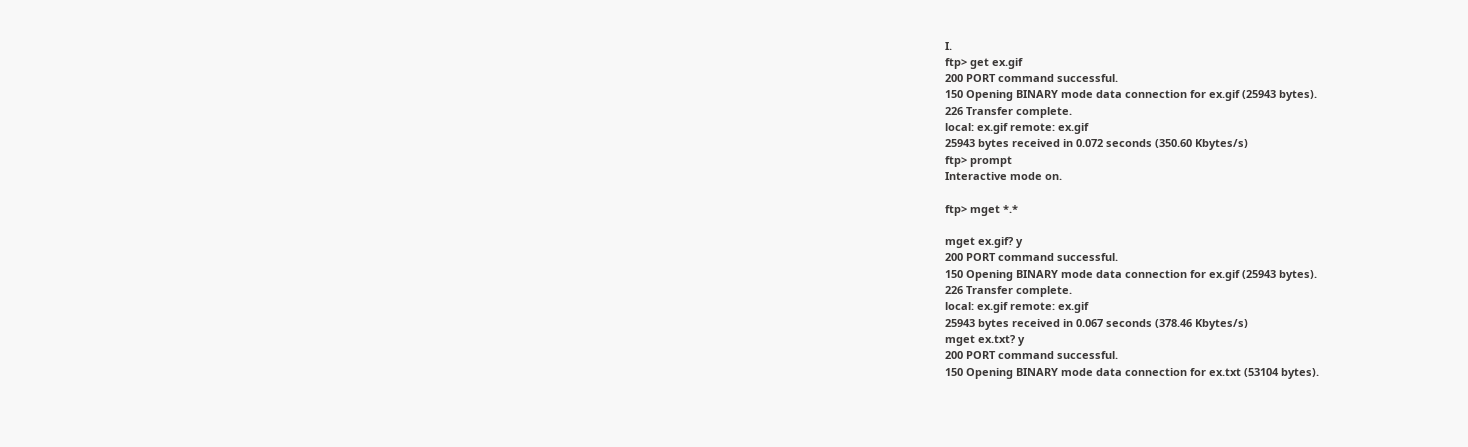I.
ftp> get ex.gif
200 PORT command successful.
150 Opening BINARY mode data connection for ex.gif (25943 bytes).
226 Transfer complete.
local: ex.gif remote: ex.gif
25943 bytes received in 0.072 seconds (350.60 Kbytes/s)
ftp> prompt
Interactive mode on.

ftp> mget *.*

mget ex.gif? y
200 PORT command successful.
150 Opening BINARY mode data connection for ex.gif (25943 bytes).
226 Transfer complete.
local: ex.gif remote: ex.gif
25943 bytes received in 0.067 seconds (378.46 Kbytes/s)
mget ex.txt? y
200 PORT command successful.
150 Opening BINARY mode data connection for ex.txt (53104 bytes).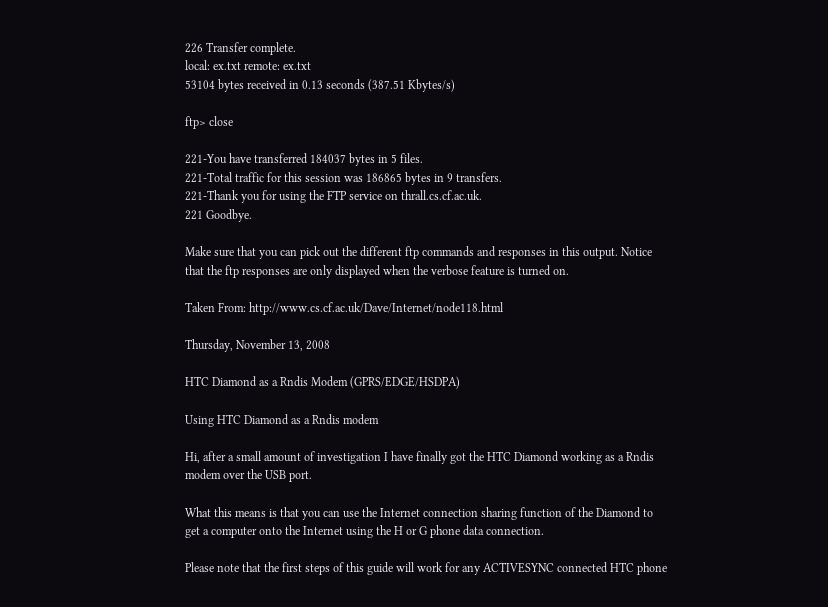226 Transfer complete.
local: ex.txt remote: ex.txt
53104 bytes received in 0.13 seconds (387.51 Kbytes/s)

ftp> close

221-You have transferred 184037 bytes in 5 files.
221-Total traffic for this session was 186865 bytes in 9 transfers.
221-Thank you for using the FTP service on thrall.cs.cf.ac.uk.
221 Goodbye.

Make sure that you can pick out the different ftp commands and responses in this output. Notice that the ftp responses are only displayed when the verbose feature is turned on.

Taken From: http://www.cs.cf.ac.uk/Dave/Internet/node118.html

Thursday, November 13, 2008

HTC Diamond as a Rndis Modem (GPRS/EDGE/HSDPA)

Using HTC Diamond as a Rndis modem

Hi, after a small amount of investigation I have finally got the HTC Diamond working as a Rndis modem over the USB port.

What this means is that you can use the Internet connection sharing function of the Diamond to get a computer onto the Internet using the H or G phone data connection.

Please note that the first steps of this guide will work for any ACTIVESYNC connected HTC phone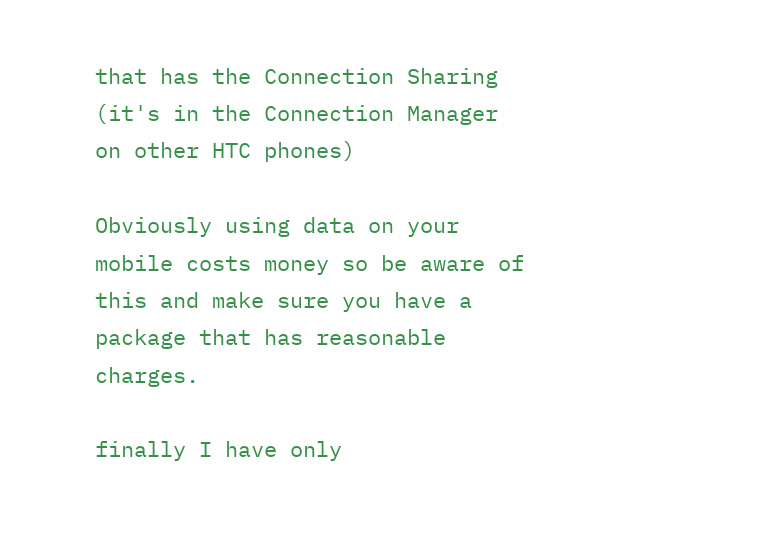that has the Connection Sharing (it's in the Connection Manager on other HTC phones)

Obviously using data on your mobile costs money so be aware of this and make sure you have a package that has reasonable charges.

finally I have only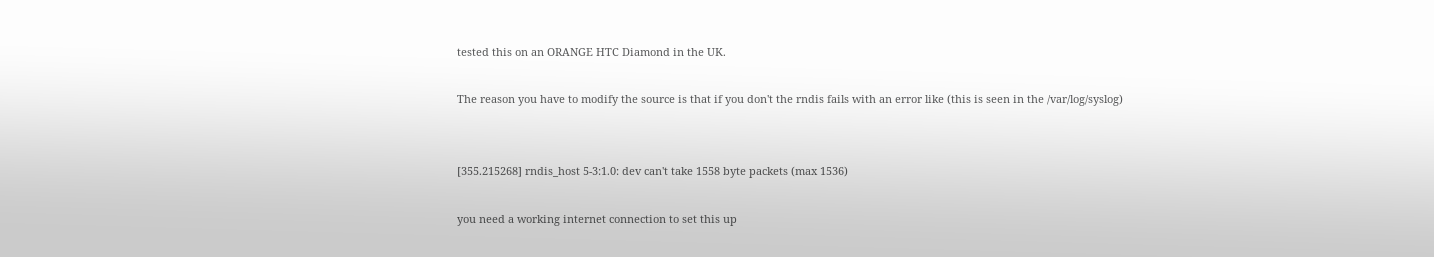tested this on an ORANGE HTC Diamond in the UK.

The reason you have to modify the source is that if you don't the rndis fails with an error like (this is seen in the /var/log/syslog)


[355.215268] rndis_host 5-3:1.0: dev can't take 1558 byte packets (max 1536)

you need a working internet connection to set this up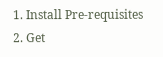1. Install Pre-requisites
2. Get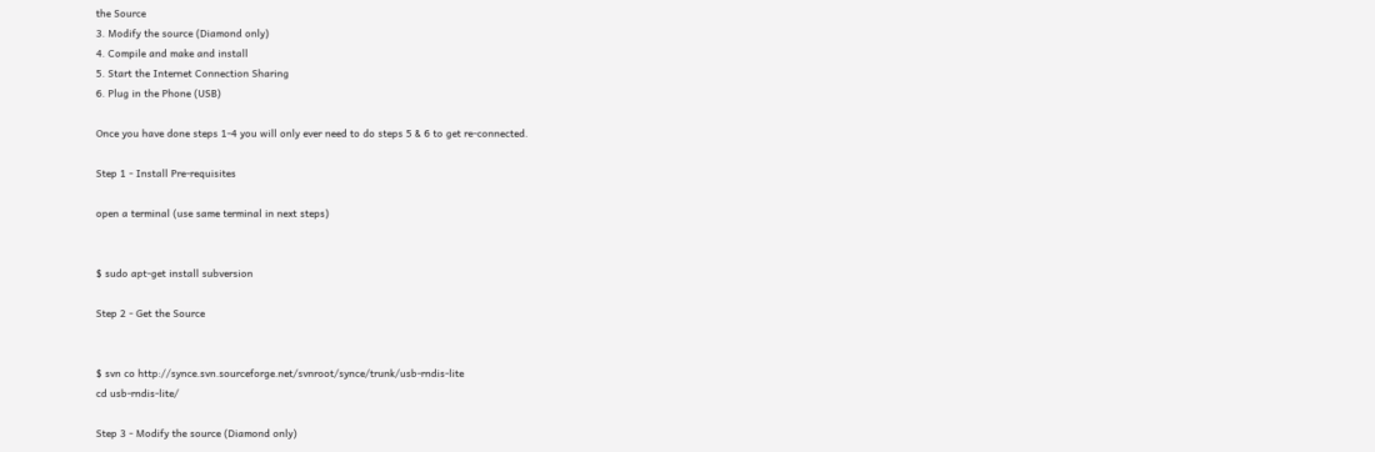the Source
3. Modify the source (Diamond only)
4. Compile and make and install
5. Start the Internet Connection Sharing
6. Plug in the Phone (USB)

Once you have done steps 1-4 you will only ever need to do steps 5 & 6 to get re-connected.

Step 1 - Install Pre-requisites

open a terminal (use same terminal in next steps)


$ sudo apt-get install subversion

Step 2 - Get the Source


$ svn co http://synce.svn.sourceforge.net/svnroot/synce/trunk/usb-rndis-lite
cd usb-rndis-lite/

Step 3 - Modify the source (Diamond only)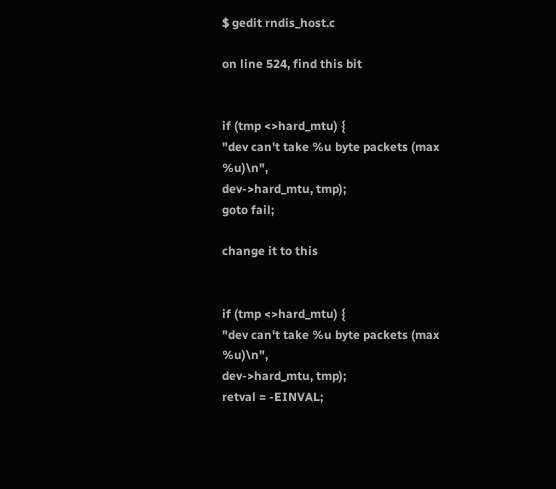$ gedit rndis_host.c

on line 524, find this bit


if (tmp <>hard_mtu) {
"dev can't take %u byte packets (max %u)\n",
dev->hard_mtu, tmp);
goto fail;

change it to this


if (tmp <>hard_mtu) {
"dev can't take %u byte packets (max %u)\n",
dev->hard_mtu, tmp);
retval = -EINVAL;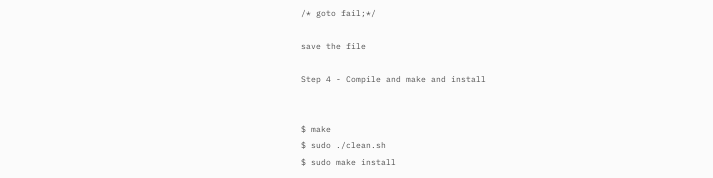/* goto fail;*/

save the file

Step 4 - Compile and make and install


$ make
$ sudo ./clean.sh
$ sudo make install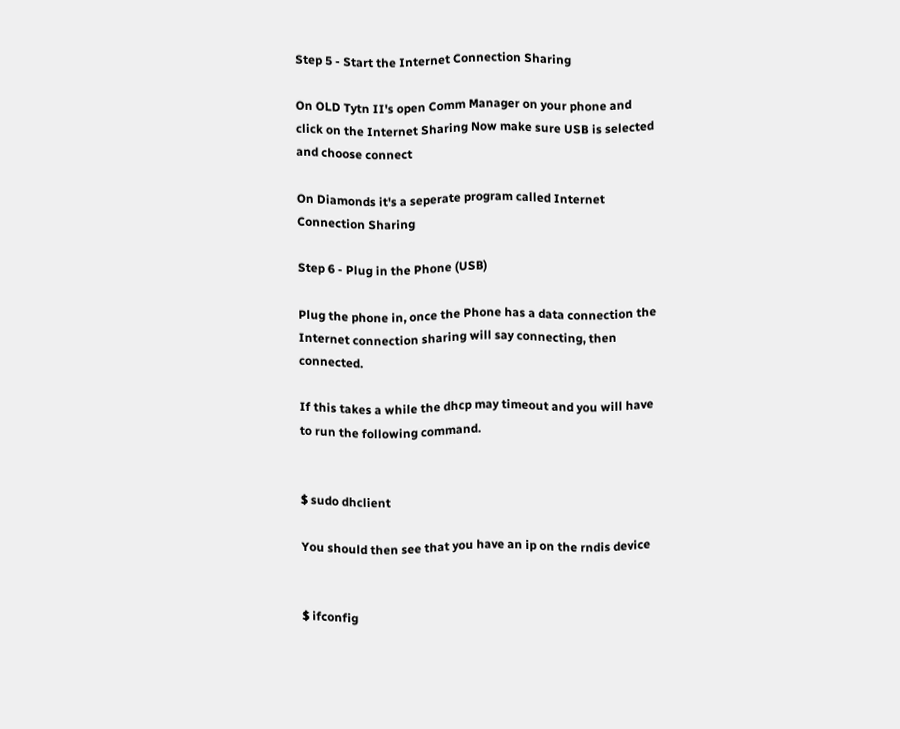Step 5 - Start the Internet Connection Sharing

On OLD Tytn II's open Comm Manager on your phone and click on the Internet Sharing Now make sure USB is selected and choose connect

On Diamonds it's a seperate program called Internet Connection Sharing

Step 6 - Plug in the Phone (USB)

Plug the phone in, once the Phone has a data connection the Internet connection sharing will say connecting, then connected.

If this takes a while the dhcp may timeout and you will have to run the following command.


$ sudo dhclient

You should then see that you have an ip on the rndis device


$ ifconfig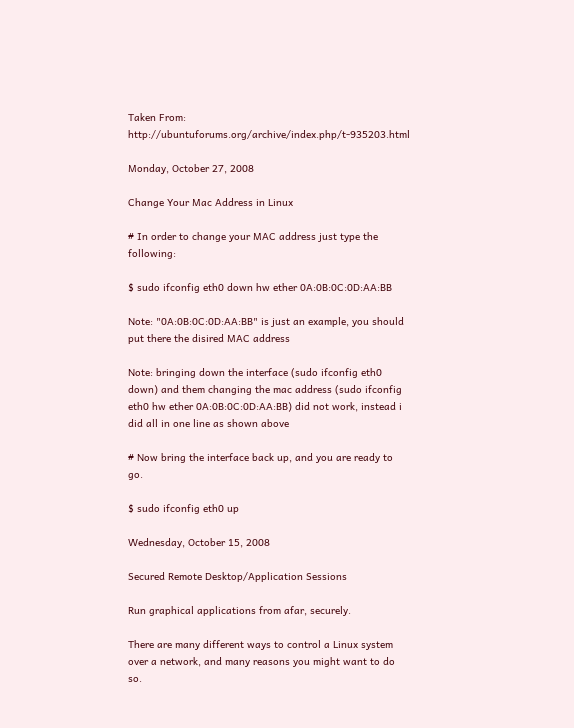Taken From: http://ubuntuforums.org/archive/index.php/t-935203.html

Monday, October 27, 2008

Change Your Mac Address in Linux

# In order to change your MAC address just type the following:

$ sudo ifconfig eth0 down hw ether 0A:0B:0C:0D:AA:BB

Note: "0A:0B:0C:0D:AA:BB" is just an example, you should put there the disired MAC address

Note: bringing down the interface (sudo ifconfig eth0 down) and them changing the mac address (sudo ifconfig eth0 hw ether 0A:0B:0C:0D:AA:BB) did not work, instead i did all in one line as shown above

# Now bring the interface back up, and you are ready to go.

$ sudo ifconfig eth0 up

Wednesday, October 15, 2008

Secured Remote Desktop/Application Sessions

Run graphical applications from afar, securely.

There are many different ways to control a Linux system over a network, and many reasons you might want to do so.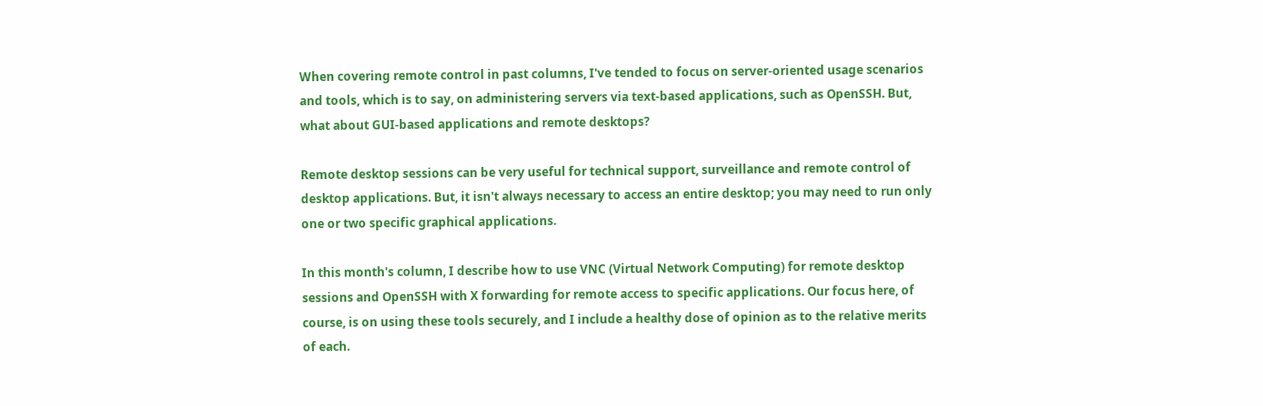When covering remote control in past columns, I've tended to focus on server-oriented usage scenarios and tools, which is to say, on administering servers via text-based applications, such as OpenSSH. But, what about GUI-based applications and remote desktops?

Remote desktop sessions can be very useful for technical support, surveillance and remote control of desktop applications. But, it isn't always necessary to access an entire desktop; you may need to run only one or two specific graphical applications.

In this month's column, I describe how to use VNC (Virtual Network Computing) for remote desktop sessions and OpenSSH with X forwarding for remote access to specific applications. Our focus here, of course, is on using these tools securely, and I include a healthy dose of opinion as to the relative merits of each.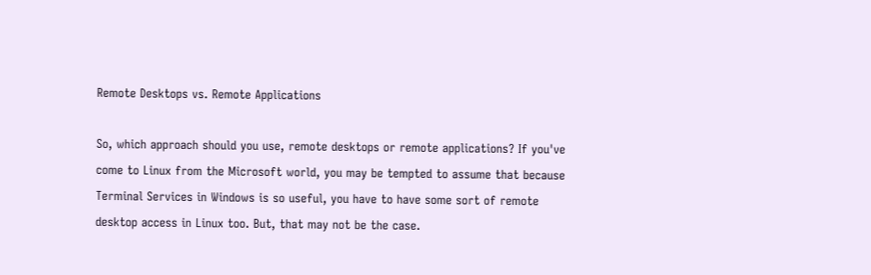Remote Desktops vs. Remote Applications

So, which approach should you use, remote desktops or remote applications? If you've come to Linux from the Microsoft world, you may be tempted to assume that because Terminal Services in Windows is so useful, you have to have some sort of remote desktop access in Linux too. But, that may not be the case.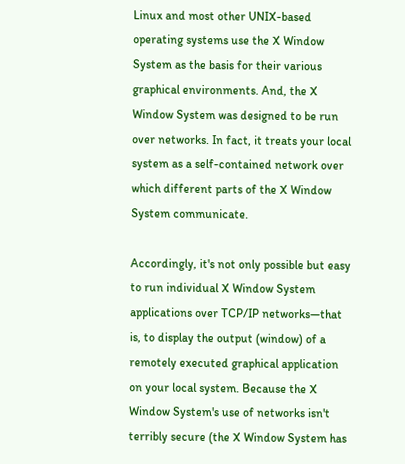Linux and most other UNIX-based operating systems use the X Window System as the basis for their various graphical environments. And, the X Window System was designed to be run over networks. In fact, it treats your local system as a self-contained network over which different parts of the X Window System communicate.

Accordingly, it's not only possible but easy to run individual X Window System applications over TCP/IP networks—that is, to display the output (window) of a remotely executed graphical application on your local system. Because the X Window System's use of networks isn't terribly secure (the X Window System has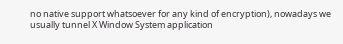no native support whatsoever for any kind of encryption), nowadays we usually tunnel X Window System application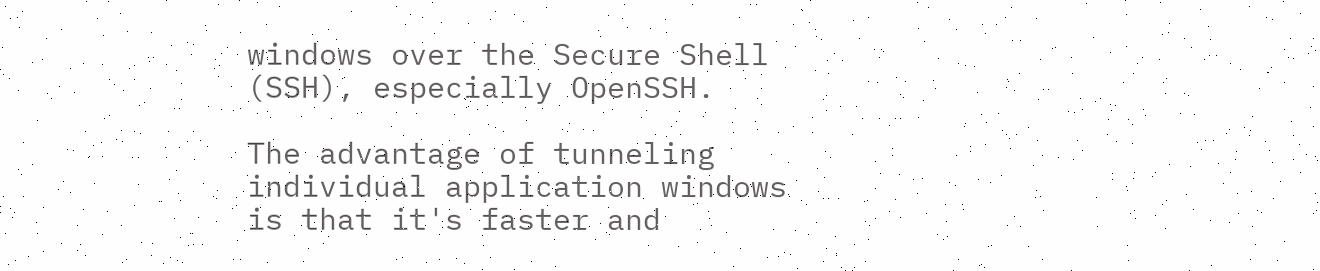windows over the Secure Shell (SSH), especially OpenSSH.

The advantage of tunneling individual application windows is that it's faster and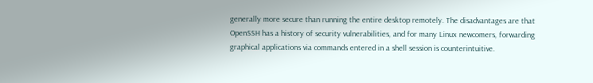generally more secure than running the entire desktop remotely. The disadvantages are that OpenSSH has a history of security vulnerabilities, and for many Linux newcomers, forwarding graphical applications via commands entered in a shell session is counterintuitive.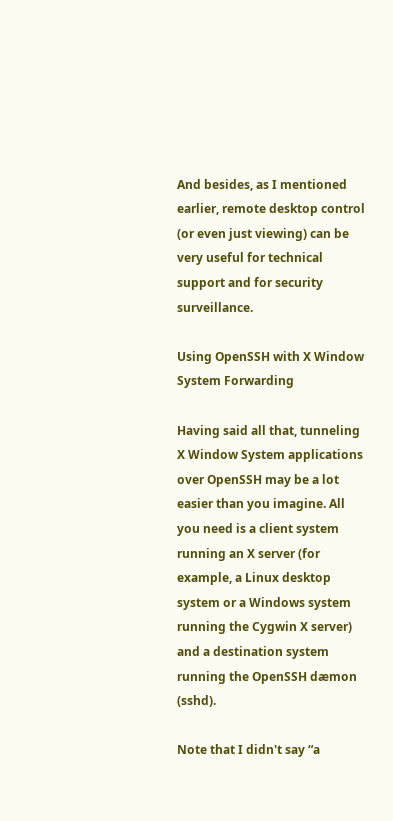And besides, as I mentioned earlier, remote desktop control (or even just viewing) can be very useful for technical support and for security surveillance.

Using OpenSSH with X Window System Forwarding

Having said all that, tunneling X Window System applications over OpenSSH may be a lot easier than you imagine. All you need is a client system running an X server (for example, a Linux desktop system or a Windows system running the Cygwin X server) and a destination system running the OpenSSH dæmon (sshd).

Note that I didn't say “a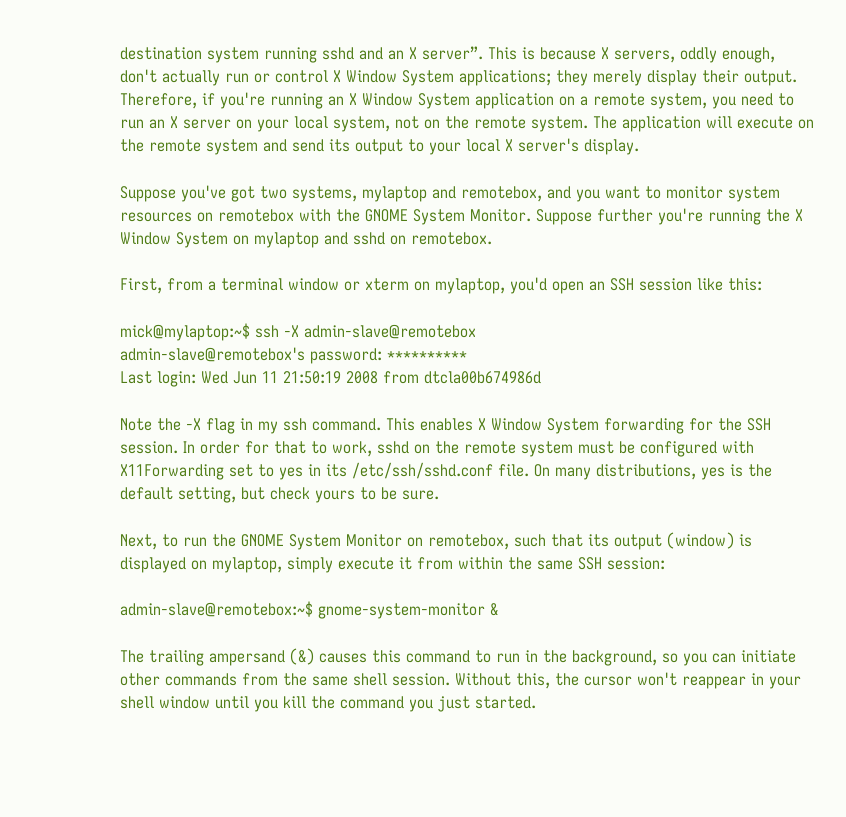destination system running sshd and an X server”. This is because X servers, oddly enough, don't actually run or control X Window System applications; they merely display their output. Therefore, if you're running an X Window System application on a remote system, you need to run an X server on your local system, not on the remote system. The application will execute on the remote system and send its output to your local X server's display.

Suppose you've got two systems, mylaptop and remotebox, and you want to monitor system resources on remotebox with the GNOME System Monitor. Suppose further you're running the X Window System on mylaptop and sshd on remotebox.

First, from a terminal window or xterm on mylaptop, you'd open an SSH session like this:

mick@mylaptop:~$ ssh -X admin-slave@remotebox
admin-slave@remotebox's password: **********
Last login: Wed Jun 11 21:50:19 2008 from dtcla00b674986d

Note the -X flag in my ssh command. This enables X Window System forwarding for the SSH session. In order for that to work, sshd on the remote system must be configured with X11Forwarding set to yes in its /etc/ssh/sshd.conf file. On many distributions, yes is the default setting, but check yours to be sure.

Next, to run the GNOME System Monitor on remotebox, such that its output (window) is displayed on mylaptop, simply execute it from within the same SSH session:

admin-slave@remotebox:~$ gnome-system-monitor &

The trailing ampersand (&) causes this command to run in the background, so you can initiate other commands from the same shell session. Without this, the cursor won't reappear in your shell window until you kill the command you just started.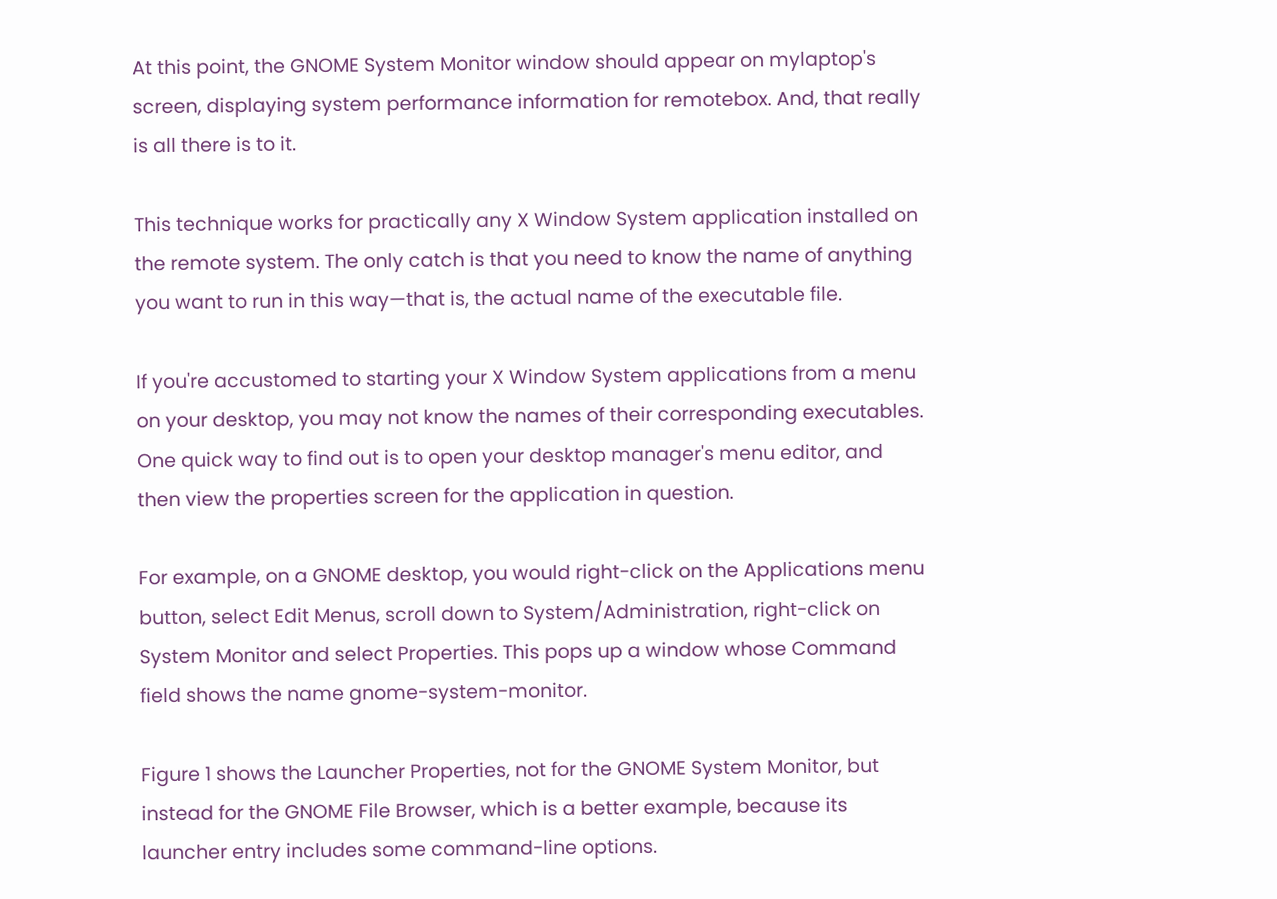At this point, the GNOME System Monitor window should appear on mylaptop's screen, displaying system performance information for remotebox. And, that really is all there is to it.

This technique works for practically any X Window System application installed on the remote system. The only catch is that you need to know the name of anything you want to run in this way—that is, the actual name of the executable file.

If you're accustomed to starting your X Window System applications from a menu on your desktop, you may not know the names of their corresponding executables. One quick way to find out is to open your desktop manager's menu editor, and then view the properties screen for the application in question.

For example, on a GNOME desktop, you would right-click on the Applications menu button, select Edit Menus, scroll down to System/Administration, right-click on System Monitor and select Properties. This pops up a window whose Command field shows the name gnome-system-monitor.

Figure 1 shows the Launcher Properties, not for the GNOME System Monitor, but instead for the GNOME File Browser, which is a better example, because its launcher entry includes some command-line options.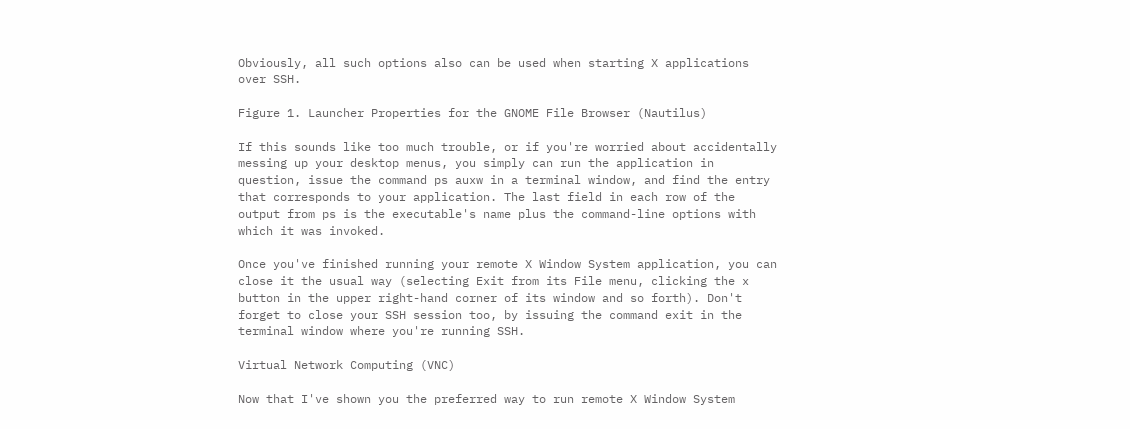Obviously, all such options also can be used when starting X applications over SSH.

Figure 1. Launcher Properties for the GNOME File Browser (Nautilus)

If this sounds like too much trouble, or if you're worried about accidentally messing up your desktop menus, you simply can run the application in question, issue the command ps auxw in a terminal window, and find the entry that corresponds to your application. The last field in each row of the output from ps is the executable's name plus the command-line options with which it was invoked.

Once you've finished running your remote X Window System application, you can close it the usual way (selecting Exit from its File menu, clicking the x button in the upper right-hand corner of its window and so forth). Don't forget to close your SSH session too, by issuing the command exit in the terminal window where you're running SSH.

Virtual Network Computing (VNC)

Now that I've shown you the preferred way to run remote X Window System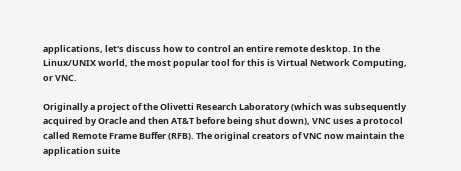applications, let's discuss how to control an entire remote desktop. In the Linux/UNIX world, the most popular tool for this is Virtual Network Computing, or VNC.

Originally a project of the Olivetti Research Laboratory (which was subsequently acquired by Oracle and then AT&T before being shut down), VNC uses a protocol called Remote Frame Buffer (RFB). The original creators of VNC now maintain the application suite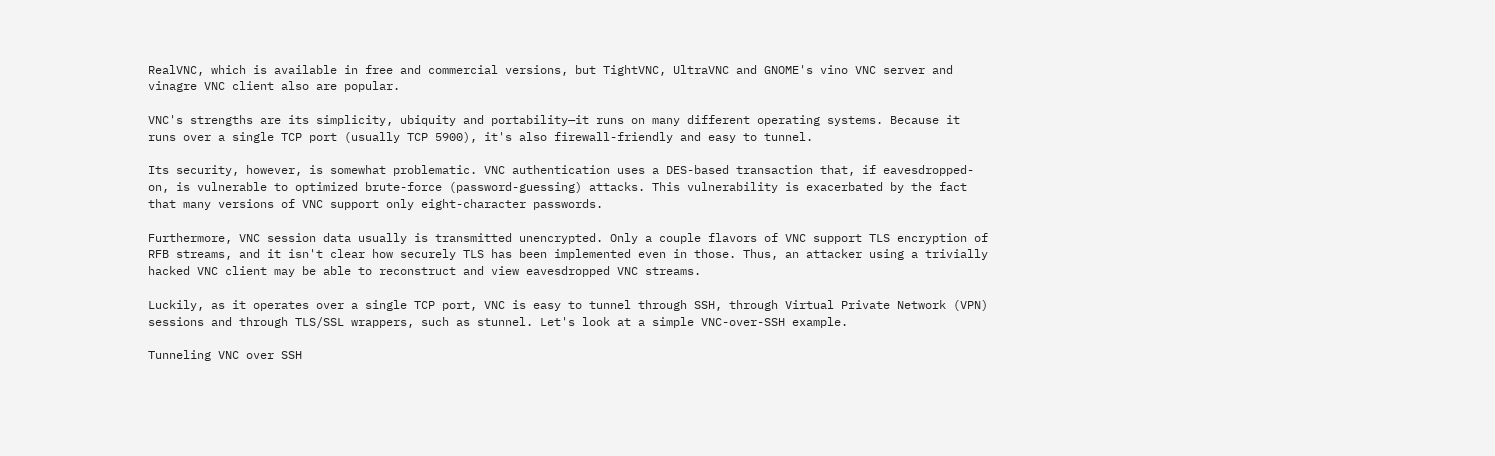RealVNC, which is available in free and commercial versions, but TightVNC, UltraVNC and GNOME's vino VNC server and vinagre VNC client also are popular.

VNC's strengths are its simplicity, ubiquity and portability—it runs on many different operating systems. Because it runs over a single TCP port (usually TCP 5900), it's also firewall-friendly and easy to tunnel.

Its security, however, is somewhat problematic. VNC authentication uses a DES-based transaction that, if eavesdropped-on, is vulnerable to optimized brute-force (password-guessing) attacks. This vulnerability is exacerbated by the fact that many versions of VNC support only eight-character passwords.

Furthermore, VNC session data usually is transmitted unencrypted. Only a couple flavors of VNC support TLS encryption of RFB streams, and it isn't clear how securely TLS has been implemented even in those. Thus, an attacker using a trivially hacked VNC client may be able to reconstruct and view eavesdropped VNC streams.

Luckily, as it operates over a single TCP port, VNC is easy to tunnel through SSH, through Virtual Private Network (VPN) sessions and through TLS/SSL wrappers, such as stunnel. Let's look at a simple VNC-over-SSH example.

Tunneling VNC over SSH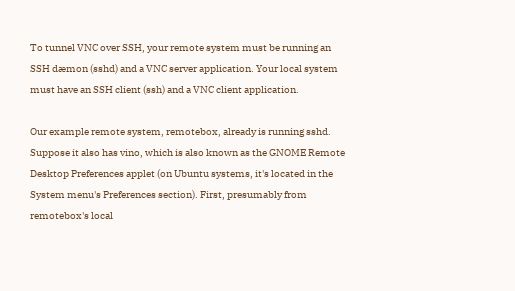To tunnel VNC over SSH, your remote system must be running an SSH dæmon (sshd) and a VNC server application. Your local system must have an SSH client (ssh) and a VNC client application.

Our example remote system, remotebox, already is running sshd. Suppose it also has vino, which is also known as the GNOME Remote Desktop Preferences applet (on Ubuntu systems, it's located in the System menu's Preferences section). First, presumably from remotebox's local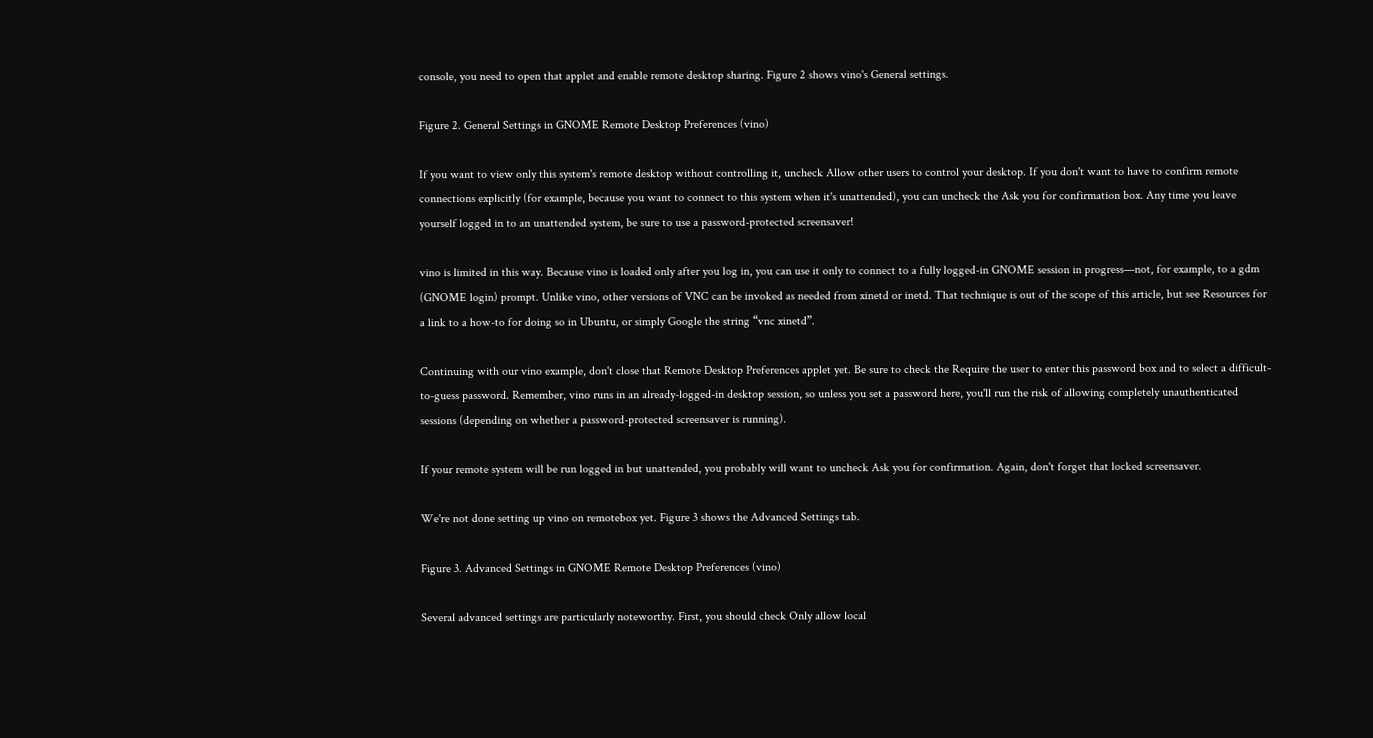console, you need to open that applet and enable remote desktop sharing. Figure 2 shows vino's General settings.

Figure 2. General Settings in GNOME Remote Desktop Preferences (vino)

If you want to view only this system's remote desktop without controlling it, uncheck Allow other users to control your desktop. If you don't want to have to confirm remote connections explicitly (for example, because you want to connect to this system when it's unattended), you can uncheck the Ask you for confirmation box. Any time you leave yourself logged in to an unattended system, be sure to use a password-protected screensaver!

vino is limited in this way. Because vino is loaded only after you log in, you can use it only to connect to a fully logged-in GNOME session in progress—not, for example, to a gdm (GNOME login) prompt. Unlike vino, other versions of VNC can be invoked as needed from xinetd or inetd. That technique is out of the scope of this article, but see Resources for a link to a how-to for doing so in Ubuntu, or simply Google the string “vnc xinetd”.

Continuing with our vino example, don't close that Remote Desktop Preferences applet yet. Be sure to check the Require the user to enter this password box and to select a difficult-to-guess password. Remember, vino runs in an already-logged-in desktop session, so unless you set a password here, you'll run the risk of allowing completely unauthenticated sessions (depending on whether a password-protected screensaver is running).

If your remote system will be run logged in but unattended, you probably will want to uncheck Ask you for confirmation. Again, don't forget that locked screensaver.

We're not done setting up vino on remotebox yet. Figure 3 shows the Advanced Settings tab.

Figure 3. Advanced Settings in GNOME Remote Desktop Preferences (vino)

Several advanced settings are particularly noteworthy. First, you should check Only allow local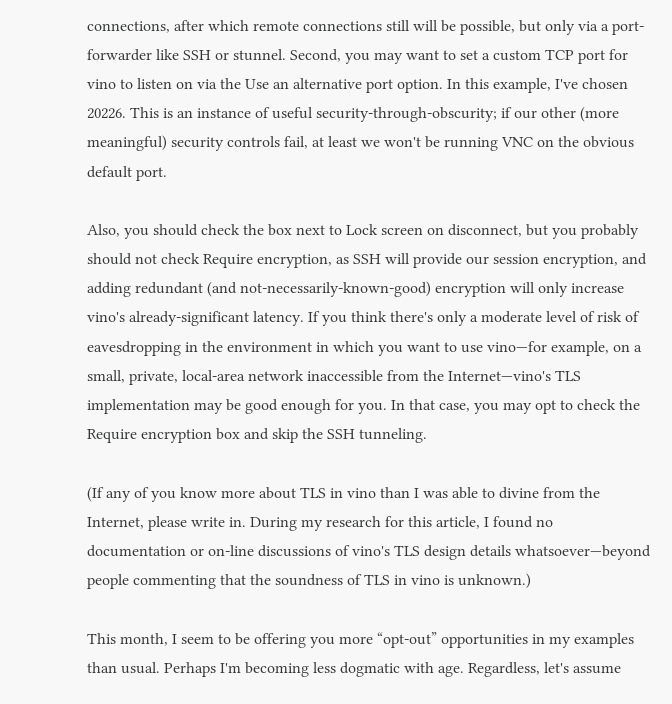connections, after which remote connections still will be possible, but only via a port-forwarder like SSH or stunnel. Second, you may want to set a custom TCP port for vino to listen on via the Use an alternative port option. In this example, I've chosen 20226. This is an instance of useful security-through-obscurity; if our other (more meaningful) security controls fail, at least we won't be running VNC on the obvious default port.

Also, you should check the box next to Lock screen on disconnect, but you probably should not check Require encryption, as SSH will provide our session encryption, and adding redundant (and not-necessarily-known-good) encryption will only increase vino's already-significant latency. If you think there's only a moderate level of risk of eavesdropping in the environment in which you want to use vino—for example, on a small, private, local-area network inaccessible from the Internet—vino's TLS implementation may be good enough for you. In that case, you may opt to check the Require encryption box and skip the SSH tunneling.

(If any of you know more about TLS in vino than I was able to divine from the Internet, please write in. During my research for this article, I found no documentation or on-line discussions of vino's TLS design details whatsoever—beyond people commenting that the soundness of TLS in vino is unknown.)

This month, I seem to be offering you more “opt-out” opportunities in my examples than usual. Perhaps I'm becoming less dogmatic with age. Regardless, let's assume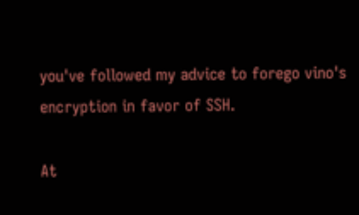you've followed my advice to forego vino's encryption in favor of SSH.

At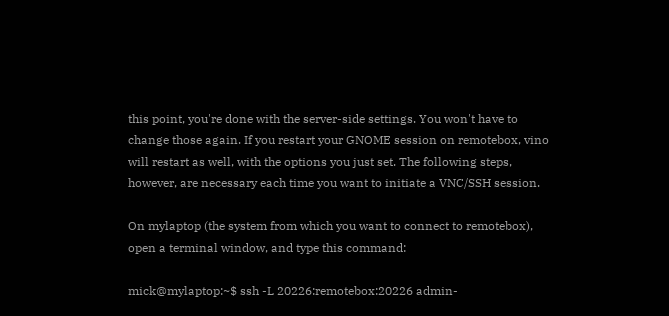this point, you're done with the server-side settings. You won't have to change those again. If you restart your GNOME session on remotebox, vino will restart as well, with the options you just set. The following steps, however, are necessary each time you want to initiate a VNC/SSH session.

On mylaptop (the system from which you want to connect to remotebox), open a terminal window, and type this command:

mick@mylaptop:~$ ssh -L 20226:remotebox:20226 admin-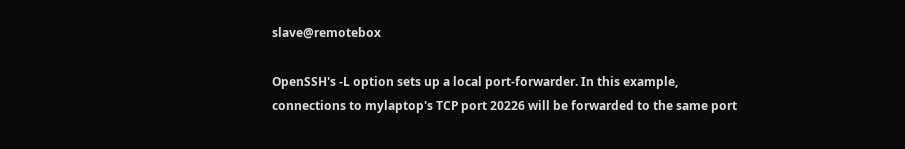slave@remotebox

OpenSSH's -L option sets up a local port-forwarder. In this example, connections to mylaptop's TCP port 20226 will be forwarded to the same port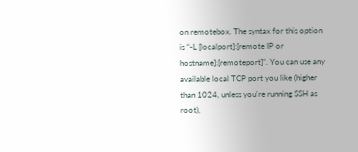on remotebox. The syntax for this option is “-L [localport]:[remote IP or hostname]:[remoteport]”. You can use any available local TCP port you like (higher than 1024, unless you're running SSH as root),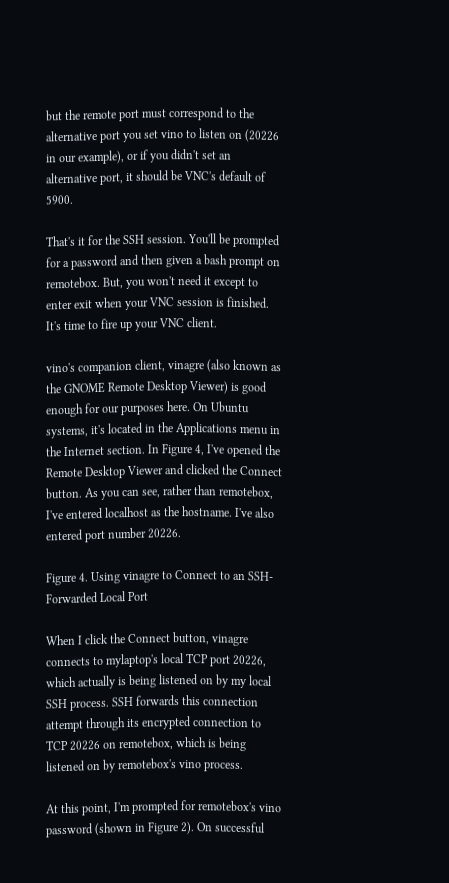but the remote port must correspond to the alternative port you set vino to listen on (20226 in our example), or if you didn't set an alternative port, it should be VNC's default of 5900.

That's it for the SSH session. You'll be prompted for a password and then given a bash prompt on remotebox. But, you won't need it except to enter exit when your VNC session is finished. It's time to fire up your VNC client.

vino's companion client, vinagre (also known as the GNOME Remote Desktop Viewer) is good enough for our purposes here. On Ubuntu systems, it's located in the Applications menu in the Internet section. In Figure 4, I've opened the Remote Desktop Viewer and clicked the Connect button. As you can see, rather than remotebox, I've entered localhost as the hostname. I've also entered port number 20226.

Figure 4. Using vinagre to Connect to an SSH-Forwarded Local Port

When I click the Connect button, vinagre connects to mylaptop's local TCP port 20226, which actually is being listened on by my local SSH process. SSH forwards this connection attempt through its encrypted connection to TCP 20226 on remotebox, which is being listened on by remotebox's vino process.

At this point, I'm prompted for remotebox's vino password (shown in Figure 2). On successful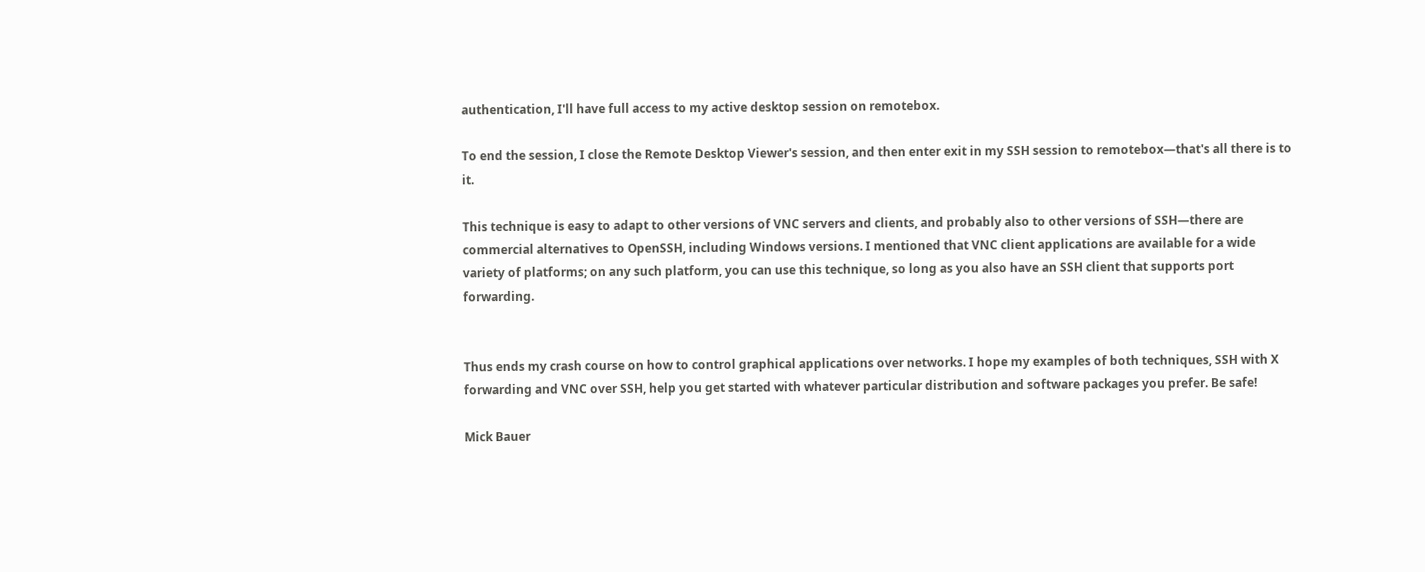authentication, I'll have full access to my active desktop session on remotebox.

To end the session, I close the Remote Desktop Viewer's session, and then enter exit in my SSH session to remotebox—that's all there is to it.

This technique is easy to adapt to other versions of VNC servers and clients, and probably also to other versions of SSH—there are commercial alternatives to OpenSSH, including Windows versions. I mentioned that VNC client applications are available for a wide variety of platforms; on any such platform, you can use this technique, so long as you also have an SSH client that supports port forwarding.


Thus ends my crash course on how to control graphical applications over networks. I hope my examples of both techniques, SSH with X forwarding and VNC over SSH, help you get started with whatever particular distribution and software packages you prefer. Be safe!

Mick Bauer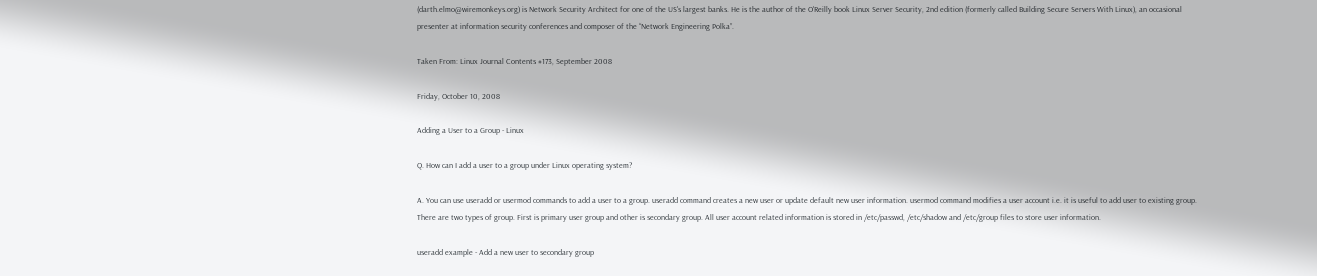(darth.elmo@wiremonkeys.org) is Network Security Architect for one of the US's largest banks. He is the author of the O'Reilly book Linux Server Security, 2nd edition (formerly called Building Secure Servers With Linux), an occasional presenter at information security conferences and composer of the “Network Engineering Polka”.

Taken From: Linux Journal Contents #173, September 2008

Friday, October 10, 2008

Adding a User to a Group - Linux

Q. How can I add a user to a group under Linux operating system?

A. You can use useradd or usermod commands to add a user to a group. useradd command creates a new user or update default new user information. usermod command modifies a user account i.e. it is useful to add user to existing group. There are two types of group. First is primary user group and other is secondary group. All user account related information is stored in /etc/passwd, /etc/shadow and /etc/group files to store user information.

useradd example - Add a new user to secondary group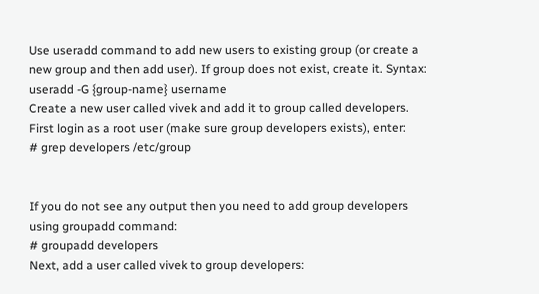Use useradd command to add new users to existing group (or create a new group and then add user). If group does not exist, create it. Syntax:
useradd -G {group-name} username
Create a new user called vivek and add it to group called developers. First login as a root user (make sure group developers exists), enter:
# grep developers /etc/group


If you do not see any output then you need to add group developers using groupadd command:
# groupadd developers
Next, add a user called vivek to group developers: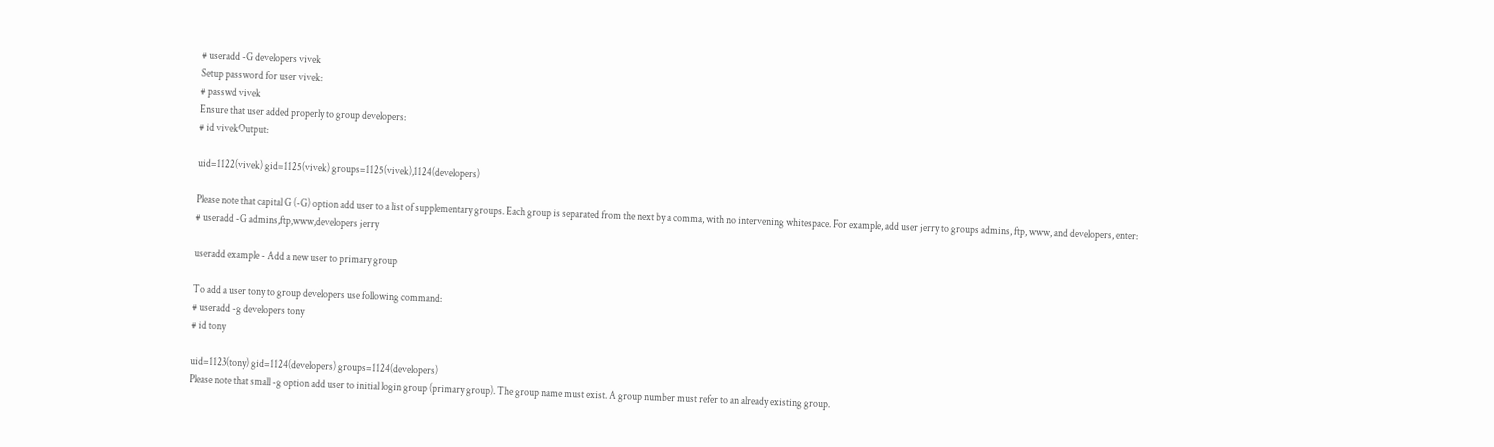# useradd -G developers vivek
Setup password for user vivek:
# passwd vivek
Ensure that user added properly to group developers:
# id vivekOutput:

uid=1122(vivek) gid=1125(vivek) groups=1125(vivek),1124(developers)

Please note that capital G (-G) option add user to a list of supplementary groups. Each group is separated from the next by a comma, with no intervening whitespace. For example, add user jerry to groups admins, ftp, www, and developers, enter:
# useradd -G admins,ftp,www,developers jerry

useradd example - Add a new user to primary group

To add a user tony to group developers use following command:
# useradd -g developers tony
# id tony

uid=1123(tony) gid=1124(developers) groups=1124(developers)
Please note that small -g option add user to initial login group (primary group). The group name must exist. A group number must refer to an already existing group.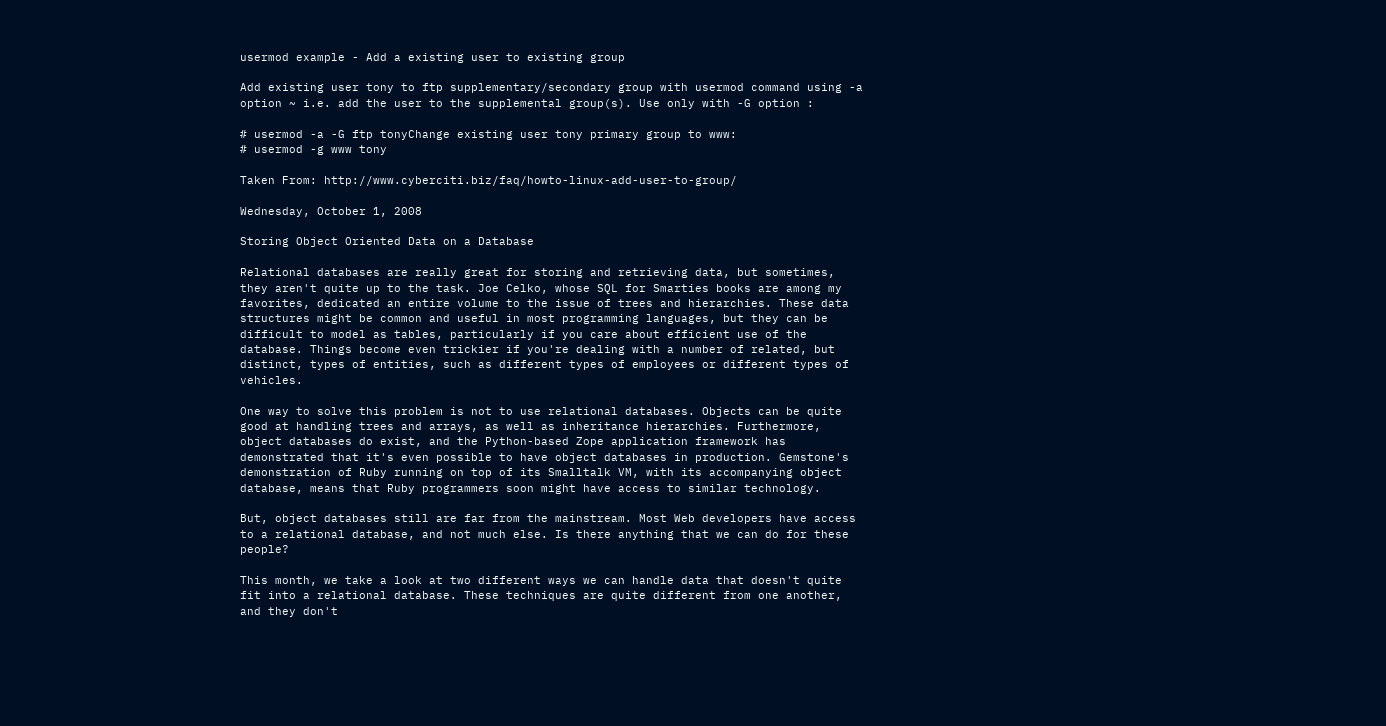usermod example - Add a existing user to existing group

Add existing user tony to ftp supplementary/secondary group with usermod command using -a option ~ i.e. add the user to the supplemental group(s). Use only with -G option :

# usermod -a -G ftp tonyChange existing user tony primary group to www:
# usermod -g www tony

Taken From: http://www.cyberciti.biz/faq/howto-linux-add-user-to-group/

Wednesday, October 1, 2008

Storing Object Oriented Data on a Database

Relational databases are really great for storing and retrieving data, but sometimes, they aren't quite up to the task. Joe Celko, whose SQL for Smarties books are among my favorites, dedicated an entire volume to the issue of trees and hierarchies. These data structures might be common and useful in most programming languages, but they can be difficult to model as tables, particularly if you care about efficient use of the database. Things become even trickier if you're dealing with a number of related, but distinct, types of entities, such as different types of employees or different types of vehicles.

One way to solve this problem is not to use relational databases. Objects can be quite good at handling trees and arrays, as well as inheritance hierarchies. Furthermore, object databases do exist, and the Python-based Zope application framework has demonstrated that it's even possible to have object databases in production. Gemstone's demonstration of Ruby running on top of its Smalltalk VM, with its accompanying object database, means that Ruby programmers soon might have access to similar technology.

But, object databases still are far from the mainstream. Most Web developers have access to a relational database, and not much else. Is there anything that we can do for these people?

This month, we take a look at two different ways we can handle data that doesn't quite fit into a relational database. These techniques are quite different from one another, and they don't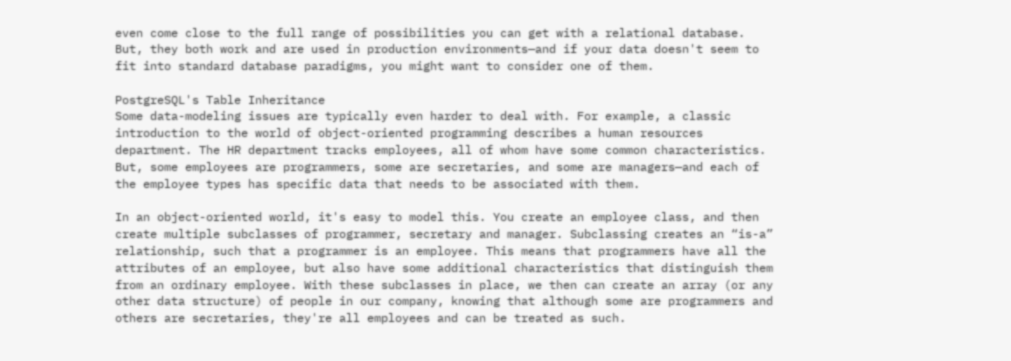even come close to the full range of possibilities you can get with a relational database. But, they both work and are used in production environments—and if your data doesn't seem to fit into standard database paradigms, you might want to consider one of them.

PostgreSQL's Table Inheritance
Some data-modeling issues are typically even harder to deal with. For example, a classic introduction to the world of object-oriented programming describes a human resources department. The HR department tracks employees, all of whom have some common characteristics. But, some employees are programmers, some are secretaries, and some are managers—and each of the employee types has specific data that needs to be associated with them.

In an object-oriented world, it's easy to model this. You create an employee class, and then create multiple subclasses of programmer, secretary and manager. Subclassing creates an “is-a” relationship, such that a programmer is an employee. This means that programmers have all the attributes of an employee, but also have some additional characteristics that distinguish them from an ordinary employee. With these subclasses in place, we then can create an array (or any other data structure) of people in our company, knowing that although some are programmers and others are secretaries, they're all employees and can be treated as such.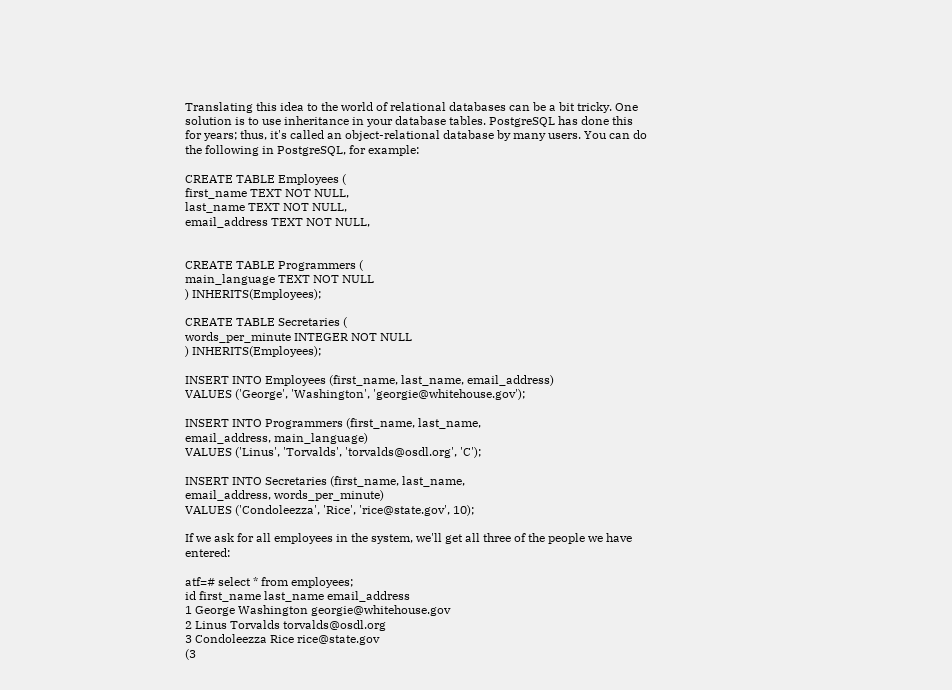Translating this idea to the world of relational databases can be a bit tricky. One solution is to use inheritance in your database tables. PostgreSQL has done this for years; thus, it's called an object-relational database by many users. You can do the following in PostgreSQL, for example:

CREATE TABLE Employees (
first_name TEXT NOT NULL,
last_name TEXT NOT NULL,
email_address TEXT NOT NULL,


CREATE TABLE Programmers (
main_language TEXT NOT NULL
) INHERITS(Employees);

CREATE TABLE Secretaries (
words_per_minute INTEGER NOT NULL
) INHERITS(Employees);

INSERT INTO Employees (first_name, last_name, email_address)
VALUES ('George', 'Washington', 'georgie@whitehouse.gov');

INSERT INTO Programmers (first_name, last_name,
email_address, main_language)
VALUES ('Linus', 'Torvalds', 'torvalds@osdl.org', 'C');

INSERT INTO Secretaries (first_name, last_name,
email_address, words_per_minute)
VALUES ('Condoleezza', 'Rice', 'rice@state.gov', 10);

If we ask for all employees in the system, we'll get all three of the people we have entered:

atf=# select * from employees;
id first_name last_name email_address
1 George Washington georgie@whitehouse.gov
2 Linus Torvalds torvalds@osdl.org
3 Condoleezza Rice rice@state.gov
(3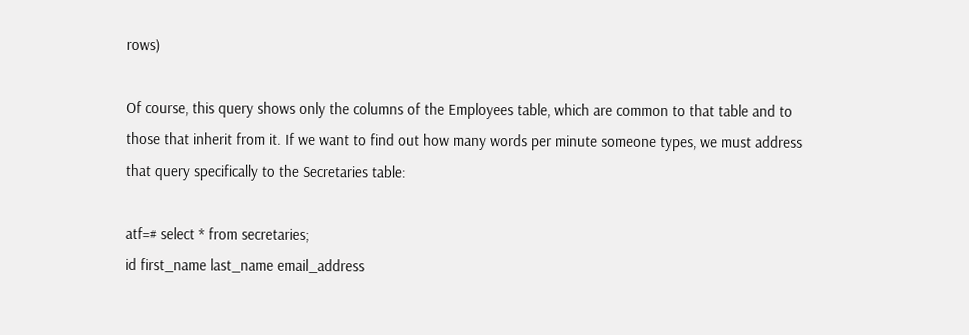rows)

Of course, this query shows only the columns of the Employees table, which are common to that table and to those that inherit from it. If we want to find out how many words per minute someone types, we must address that query specifically to the Secretaries table:

atf=# select * from secretaries;
id first_name last_name email_address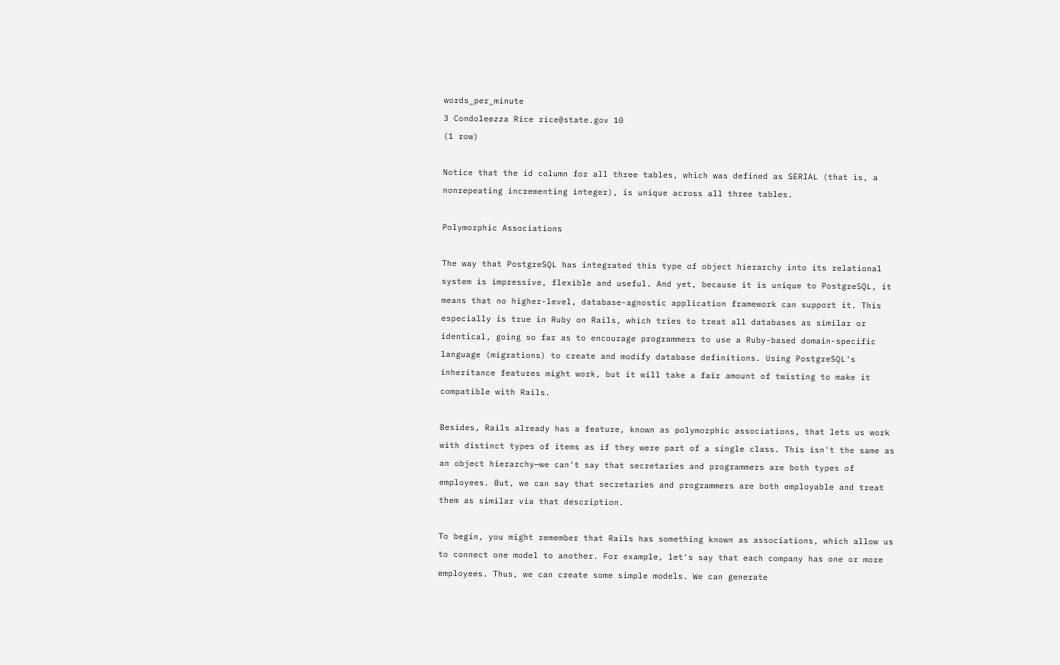words_per_minute
3 Condoleezza Rice rice@state.gov 10
(1 row)

Notice that the id column for all three tables, which was defined as SERIAL (that is, a nonrepeating incrementing integer), is unique across all three tables.

Polymorphic Associations

The way that PostgreSQL has integrated this type of object hierarchy into its relational system is impressive, flexible and useful. And yet, because it is unique to PostgreSQL, it means that no higher-level, database-agnostic application framework can support it. This especially is true in Ruby on Rails, which tries to treat all databases as similar or identical, going so far as to encourage programmers to use a Ruby-based domain-specific language (migrations) to create and modify database definitions. Using PostgreSQL's inheritance features might work, but it will take a fair amount of twisting to make it compatible with Rails.

Besides, Rails already has a feature, known as polymorphic associations, that lets us work with distinct types of items as if they were part of a single class. This isn't the same as an object hierarchy—we can't say that secretaries and programmers are both types of employees. But, we can say that secretaries and programmers are both employable and treat them as similar via that description.

To begin, you might remember that Rails has something known as associations, which allow us to connect one model to another. For example, let's say that each company has one or more employees. Thus, we can create some simple models. We can generate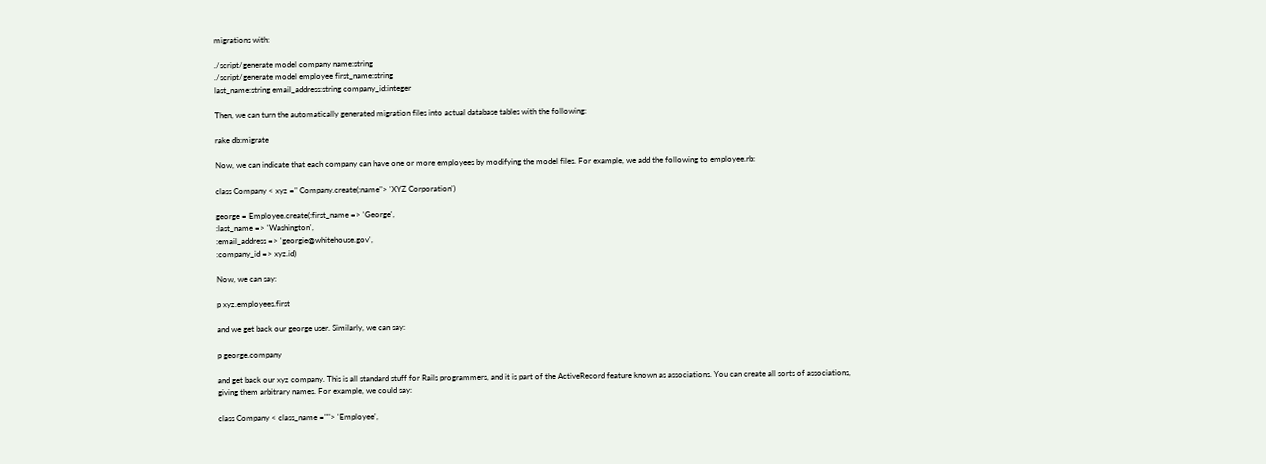migrations with:

./script/generate model company name:string
./script/generate model employee first_name:string
last_name:string email_address:string company_id:integer

Then, we can turn the automatically generated migration files into actual database tables with the following:

rake db:migrate

Now, we can indicate that each company can have one or more employees by modifying the model files. For example, we add the following to employee.rb:

class Company < xyz =" Company.create(:name"> 'XYZ Corporation')

george = Employee.create(:first_name => 'George',
:last_name => 'Washington',
:email_address => 'georgie@whitehouse.gov',
:company_id => xyz.id)

Now, we can say:

p xyz.employees.first

and we get back our george user. Similarly, we can say:

p george.company

and get back our xyz company. This is all standard stuff for Rails programmers, and it is part of the ActiveRecord feature known as associations. You can create all sorts of associations, giving them arbitrary names. For example, we could say:

class Company < class_name =""> 'Employee',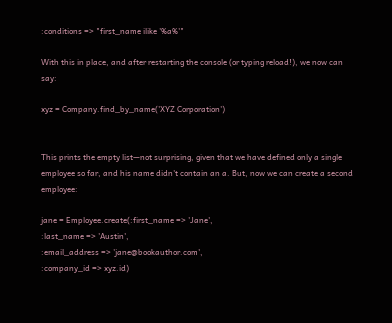:conditions => "first_name ilike '%a%'"

With this in place, and after restarting the console (or typing reload!), we now can say:

xyz = Company.find_by_name('XYZ Corporation')


This prints the empty list—not surprising, given that we have defined only a single employee so far, and his name didn't contain an a. But, now we can create a second employee:

jane = Employee.create(:first_name => 'Jane',
:last_name => 'Austin',
:email_address => 'jane@bookauthor.com',
:company_id => xyz.id)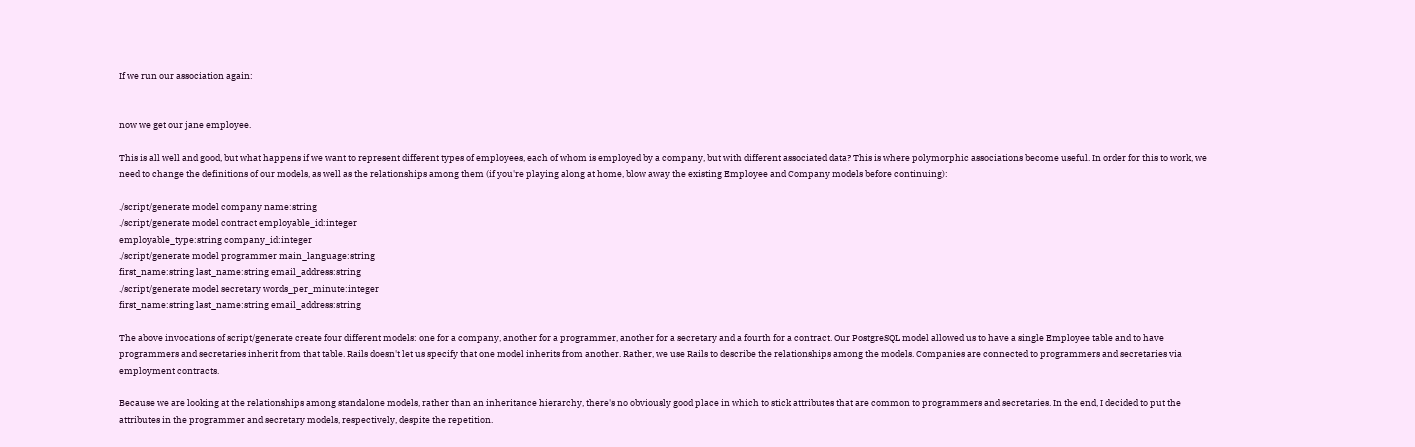If we run our association again:


now we get our jane employee.

This is all well and good, but what happens if we want to represent different types of employees, each of whom is employed by a company, but with different associated data? This is where polymorphic associations become useful. In order for this to work, we need to change the definitions of our models, as well as the relationships among them (if you're playing along at home, blow away the existing Employee and Company models before continuing):

./script/generate model company name:string
./script/generate model contract employable_id:integer
employable_type:string company_id:integer
./script/generate model programmer main_language:string
first_name:string last_name:string email_address:string
./script/generate model secretary words_per_minute:integer
first_name:string last_name:string email_address:string

The above invocations of script/generate create four different models: one for a company, another for a programmer, another for a secretary and a fourth for a contract. Our PostgreSQL model allowed us to have a single Employee table and to have programmers and secretaries inherit from that table. Rails doesn't let us specify that one model inherits from another. Rather, we use Rails to describe the relationships among the models. Companies are connected to programmers and secretaries via employment contracts.

Because we are looking at the relationships among standalone models, rather than an inheritance hierarchy, there's no obviously good place in which to stick attributes that are common to programmers and secretaries. In the end, I decided to put the attributes in the programmer and secretary models, respectively, despite the repetition.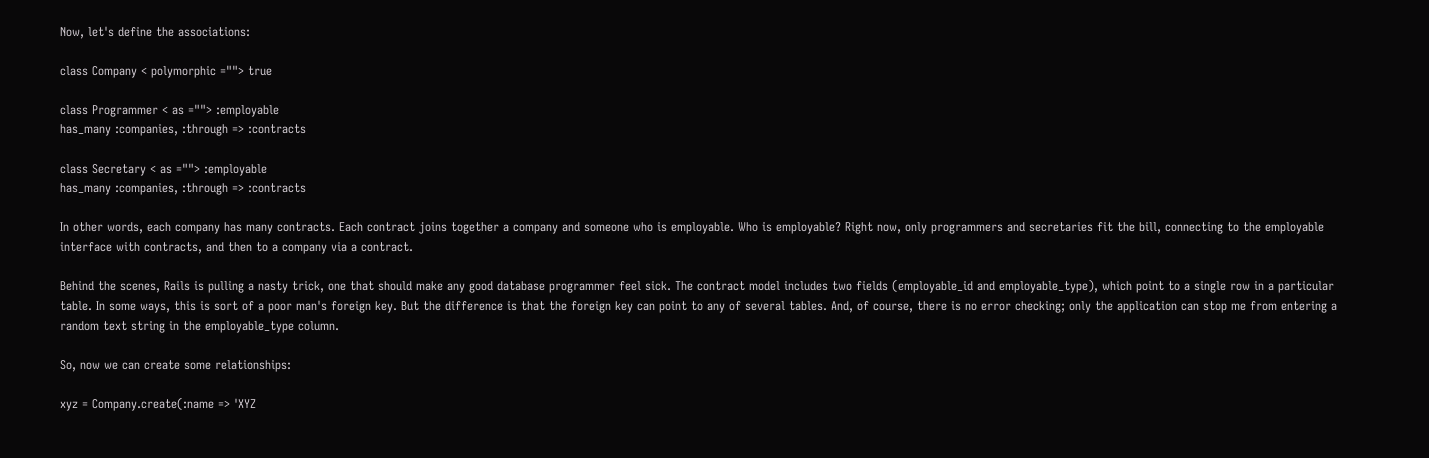Now, let's define the associations:

class Company < polymorphic =""> true

class Programmer < as =""> :employable
has_many :companies, :through => :contracts

class Secretary < as =""> :employable
has_many :companies, :through => :contracts

In other words, each company has many contracts. Each contract joins together a company and someone who is employable. Who is employable? Right now, only programmers and secretaries fit the bill, connecting to the employable interface with contracts, and then to a company via a contract.

Behind the scenes, Rails is pulling a nasty trick, one that should make any good database programmer feel sick. The contract model includes two fields (employable_id and employable_type), which point to a single row in a particular table. In some ways, this is sort of a poor man's foreign key. But the difference is that the foreign key can point to any of several tables. And, of course, there is no error checking; only the application can stop me from entering a random text string in the employable_type column.

So, now we can create some relationships:

xyz = Company.create(:name => 'XYZ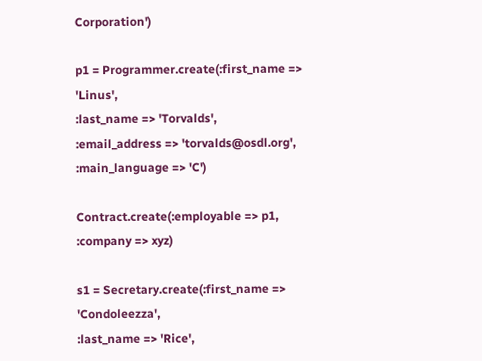Corporation')

p1 = Programmer.create(:first_name => 'Linus',
:last_name => 'Torvalds',
:email_address => 'torvalds@osdl.org',
:main_language => 'C')

Contract.create(:employable => p1, :company => xyz)

s1 = Secretary.create(:first_name => 'Condoleezza',
:last_name => 'Rice',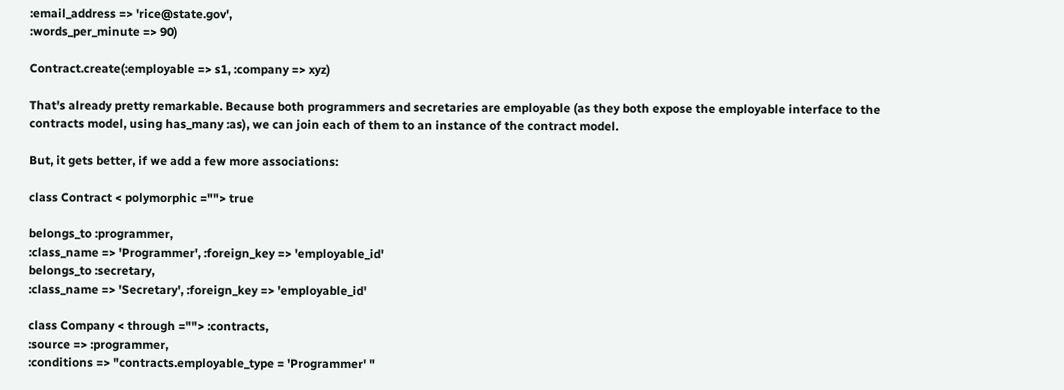:email_address => 'rice@state.gov',
:words_per_minute => 90)

Contract.create(:employable => s1, :company => xyz)

That's already pretty remarkable. Because both programmers and secretaries are employable (as they both expose the employable interface to the contracts model, using has_many :as), we can join each of them to an instance of the contract model.

But, it gets better, if we add a few more associations:

class Contract < polymorphic =""> true

belongs_to :programmer,
:class_name => 'Programmer', :foreign_key => 'employable_id'
belongs_to :secretary,
:class_name => 'Secretary', :foreign_key => 'employable_id'

class Company < through =""> :contracts,
:source => :programmer,
:conditions => "contracts.employable_type = 'Programmer' "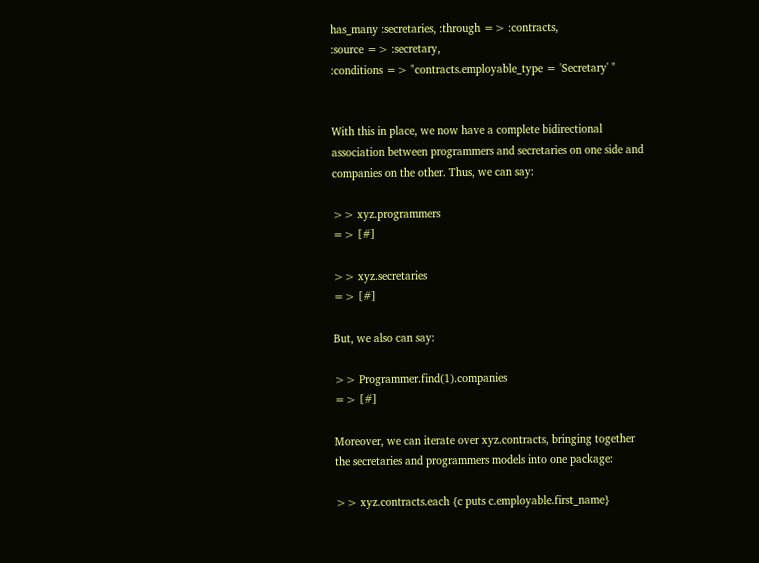has_many :secretaries, :through => :contracts,
:source => :secretary,
:conditions => "contracts.employable_type = 'Secretary' "


With this in place, we now have a complete bidirectional association between programmers and secretaries on one side and companies on the other. Thus, we can say:

>> xyz.programmers
=> [#]

>> xyz.secretaries
=> [#]

But, we also can say:

>> Programmer.find(1).companies
=> [#]

Moreover, we can iterate over xyz.contracts, bringing together the secretaries and programmers models into one package:

>> xyz.contracts.each {c puts c.employable.first_name}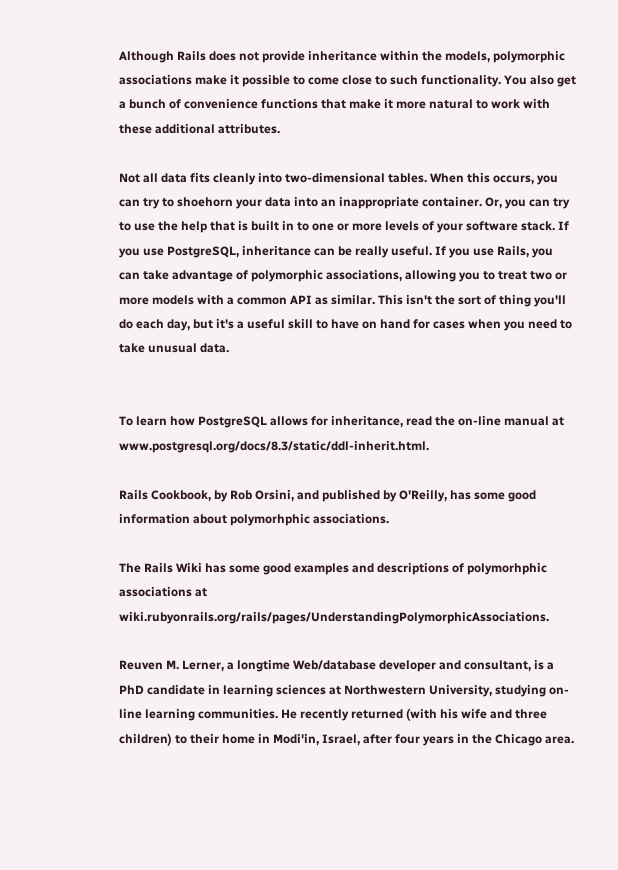Although Rails does not provide inheritance within the models, polymorphic associations make it possible to come close to such functionality. You also get a bunch of convenience functions that make it more natural to work with these additional attributes.

Not all data fits cleanly into two-dimensional tables. When this occurs, you can try to shoehorn your data into an inappropriate container. Or, you can try to use the help that is built in to one or more levels of your software stack. If you use PostgreSQL, inheritance can be really useful. If you use Rails, you can take advantage of polymorphic associations, allowing you to treat two or more models with a common API as similar. This isn't the sort of thing you'll do each day, but it's a useful skill to have on hand for cases when you need to take unusual data.


To learn how PostgreSQL allows for inheritance, read the on-line manual at www.postgresql.org/docs/8.3/static/ddl-inherit.html.

Rails Cookbook, by Rob Orsini, and published by O'Reilly, has some good information about polymorhphic associations.

The Rails Wiki has some good examples and descriptions of polymorhphic associations at wiki.rubyonrails.org/rails/pages/UnderstandingPolymorphicAssociations.

Reuven M. Lerner, a longtime Web/database developer and consultant, is a PhD candidate in learning sciences at Northwestern University, studying on-line learning communities. He recently returned (with his wife and three children) to their home in Modi'in, Israel, after four years in the Chicago area.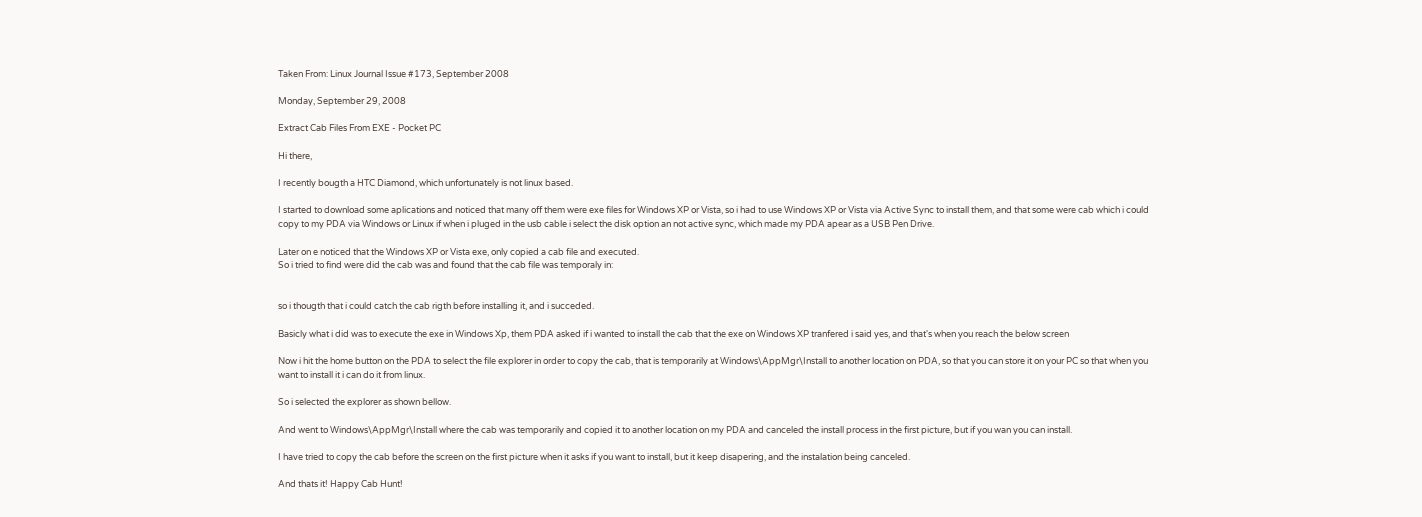Taken From: Linux Journal Issue #173, September 2008

Monday, September 29, 2008

Extract Cab Files From EXE - Pocket PC

Hi there,

I recently bougth a HTC Diamond, which unfortunately is not linux based.

I started to download some aplications and noticed that many off them were exe files for Windows XP or Vista, so i had to use Windows XP or Vista via Active Sync to install them, and that some were cab which i could copy to my PDA via Windows or Linux if when i pluged in the usb cable i select the disk option an not active sync, which made my PDA apear as a USB Pen Drive.

Later on e noticed that the Windows XP or Vista exe, only copied a cab file and executed.
So i tried to find were did the cab was and found that the cab file was temporaly in:


so i thougth that i could catch the cab rigth before installing it, and i succeded.

Basicly what i did was to execute the exe in Windows Xp, them PDA asked if i wanted to install the cab that the exe on Windows XP tranfered i said yes, and that's when you reach the below screen

Now i hit the home button on the PDA to select the file explorer in order to copy the cab, that is temporarily at Windows\AppMgr\Install to another location on PDA, so that you can store it on your PC so that when you want to install it i can do it from linux.

So i selected the explorer as shown bellow.

And went to Windows\AppMgr\Install where the cab was temporarily and copied it to another location on my PDA and canceled the install process in the first picture, but if you wan you can install.

I have tried to copy the cab before the screen on the first picture when it asks if you want to install, but it keep disapering, and the instalation being canceled.

And thats it! Happy Cab Hunt!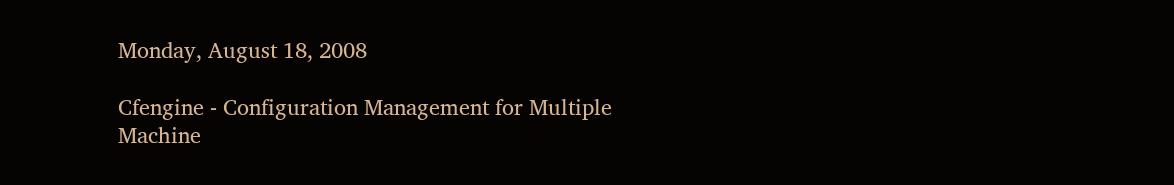Monday, August 18, 2008

Cfengine - Configuration Management for Multiple Machine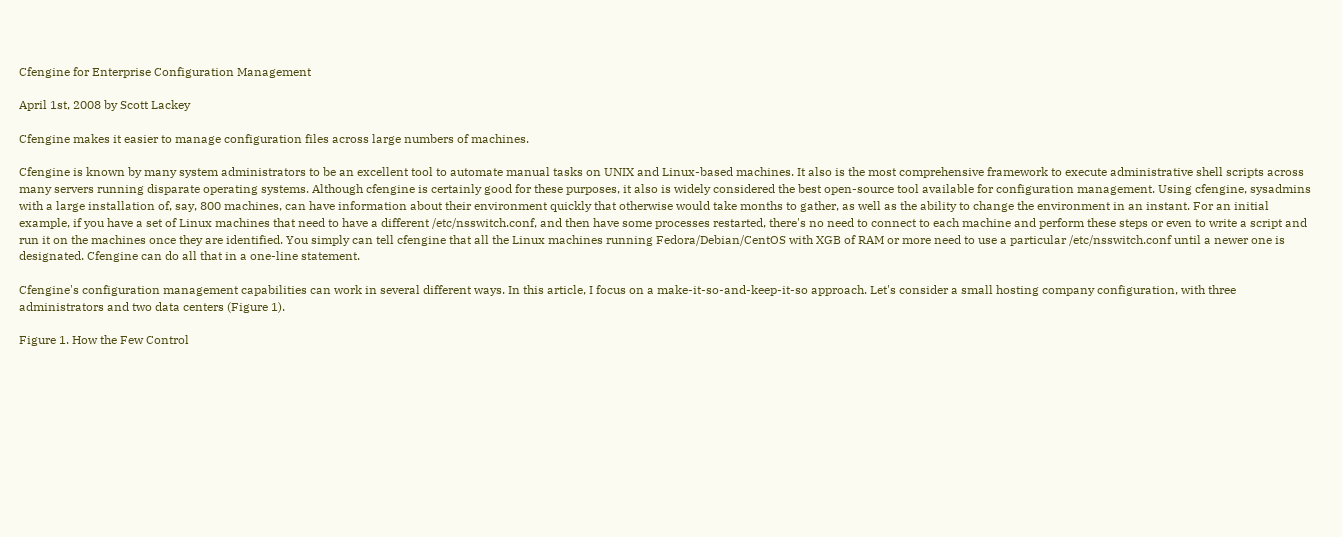Cfengine for Enterprise Configuration Management

April 1st, 2008 by Scott Lackey

Cfengine makes it easier to manage configuration files across large numbers of machines.

Cfengine is known by many system administrators to be an excellent tool to automate manual tasks on UNIX and Linux-based machines. It also is the most comprehensive framework to execute administrative shell scripts across many servers running disparate operating systems. Although cfengine is certainly good for these purposes, it also is widely considered the best open-source tool available for configuration management. Using cfengine, sysadmins with a large installation of, say, 800 machines, can have information about their environment quickly that otherwise would take months to gather, as well as the ability to change the environment in an instant. For an initial example, if you have a set of Linux machines that need to have a different /etc/nsswitch.conf, and then have some processes restarted, there's no need to connect to each machine and perform these steps or even to write a script and run it on the machines once they are identified. You simply can tell cfengine that all the Linux machines running Fedora/Debian/CentOS with XGB of RAM or more need to use a particular /etc/nsswitch.conf until a newer one is designated. Cfengine can do all that in a one-line statement.

Cfengine's configuration management capabilities can work in several different ways. In this article, I focus on a make-it-so-and-keep-it-so approach. Let's consider a small hosting company configuration, with three administrators and two data centers (Figure 1).

Figure 1. How the Few Control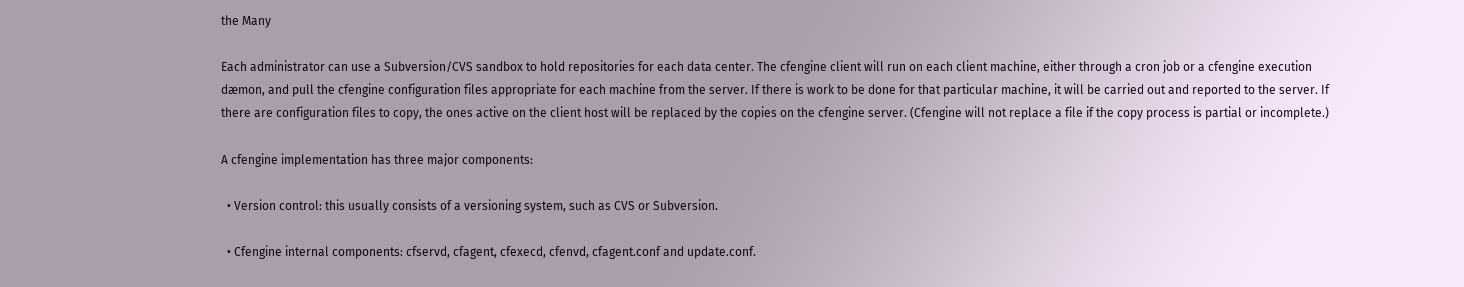the Many

Each administrator can use a Subversion/CVS sandbox to hold repositories for each data center. The cfengine client will run on each client machine, either through a cron job or a cfengine execution dæmon, and pull the cfengine configuration files appropriate for each machine from the server. If there is work to be done for that particular machine, it will be carried out and reported to the server. If there are configuration files to copy, the ones active on the client host will be replaced by the copies on the cfengine server. (Cfengine will not replace a file if the copy process is partial or incomplete.)

A cfengine implementation has three major components:

  • Version control: this usually consists of a versioning system, such as CVS or Subversion.

  • Cfengine internal components: cfservd, cfagent, cfexecd, cfenvd, cfagent.conf and update.conf.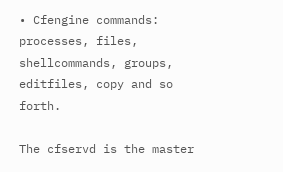• Cfengine commands: processes, files, shellcommands, groups, editfiles, copy and so forth.

The cfservd is the master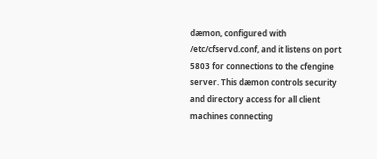dæmon, configured with /etc/cfservd.conf, and it listens on port 5803 for connections to the cfengine server. This dæmon controls security and directory access for all client machines connecting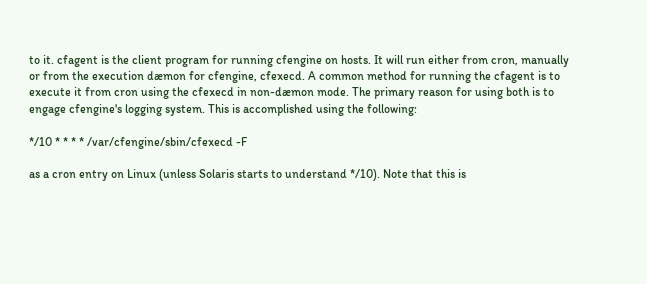to it. cfagent is the client program for running cfengine on hosts. It will run either from cron, manually or from the execution dæmon for cfengine, cfexecd. A common method for running the cfagent is to execute it from cron using the cfexecd in non-dæmon mode. The primary reason for using both is to engage cfengine's logging system. This is accomplished using the following:

*/10 * * * * /var/cfengine/sbin/cfexecd -F

as a cron entry on Linux (unless Solaris starts to understand */10). Note that this is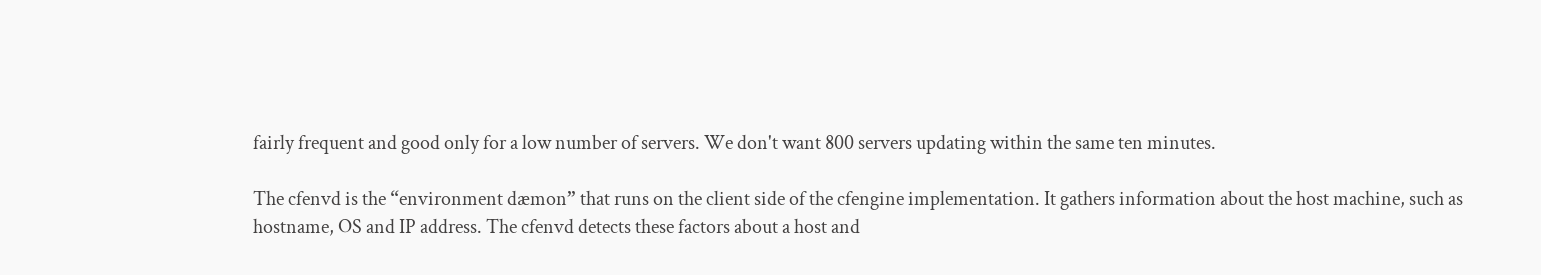fairly frequent and good only for a low number of servers. We don't want 800 servers updating within the same ten minutes.

The cfenvd is the “environment dæmon” that runs on the client side of the cfengine implementation. It gathers information about the host machine, such as hostname, OS and IP address. The cfenvd detects these factors about a host and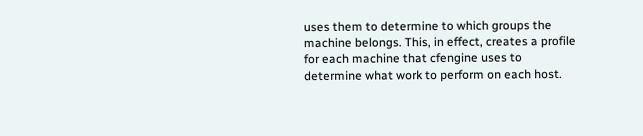uses them to determine to which groups the machine belongs. This, in effect, creates a profile for each machine that cfengine uses to determine what work to perform on each host.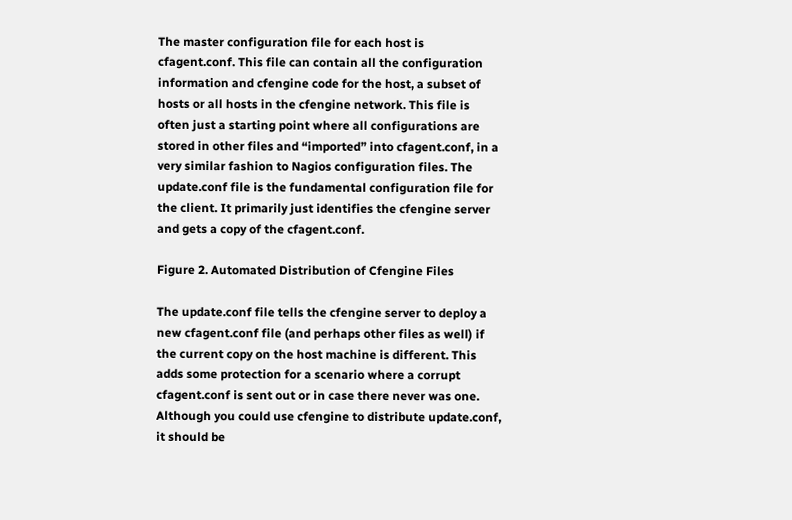The master configuration file for each host is cfagent.conf. This file can contain all the configuration information and cfengine code for the host, a subset of hosts or all hosts in the cfengine network. This file is often just a starting point where all configurations are stored in other files and “imported” into cfagent.conf, in a very similar fashion to Nagios configuration files. The update.conf file is the fundamental configuration file for the client. It primarily just identifies the cfengine server and gets a copy of the cfagent.conf.

Figure 2. Automated Distribution of Cfengine Files

The update.conf file tells the cfengine server to deploy a new cfagent.conf file (and perhaps other files as well) if the current copy on the host machine is different. This adds some protection for a scenario where a corrupt cfagent.conf is sent out or in case there never was one. Although you could use cfengine to distribute update.conf, it should be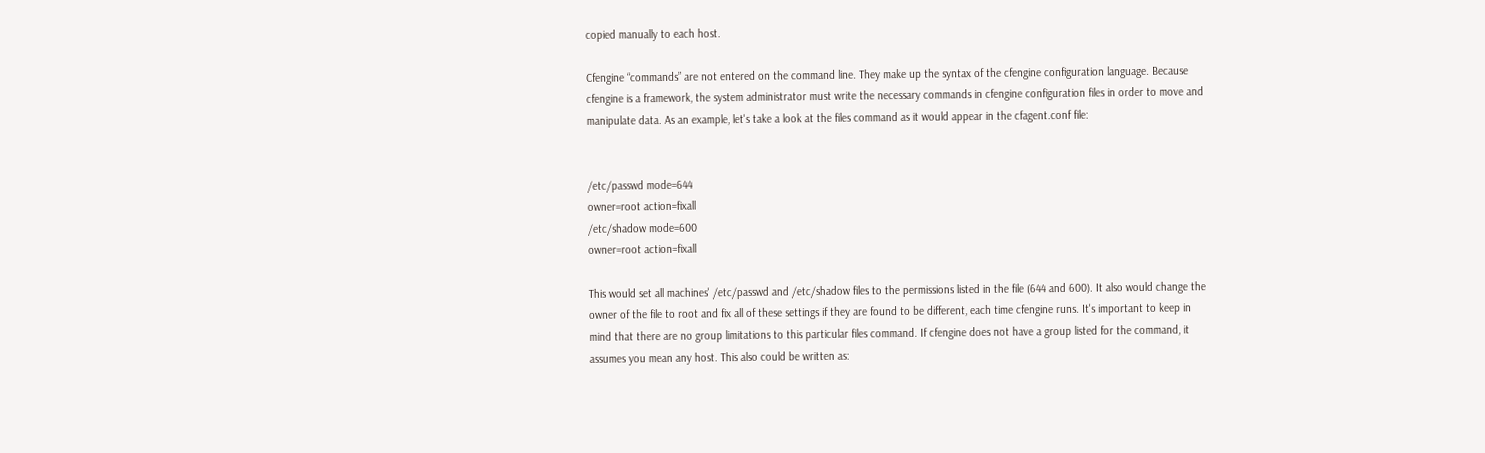copied manually to each host.

Cfengine “commands” are not entered on the command line. They make up the syntax of the cfengine configuration language. Because cfengine is a framework, the system administrator must write the necessary commands in cfengine configuration files in order to move and manipulate data. As an example, let's take a look at the files command as it would appear in the cfagent.conf file:


/etc/passwd mode=644
owner=root action=fixall
/etc/shadow mode=600
owner=root action=fixall

This would set all machines' /etc/passwd and /etc/shadow files to the permissions listed in the file (644 and 600). It also would change the owner of the file to root and fix all of these settings if they are found to be different, each time cfengine runs. It's important to keep in mind that there are no group limitations to this particular files command. If cfengine does not have a group listed for the command, it assumes you mean any host. This also could be written as: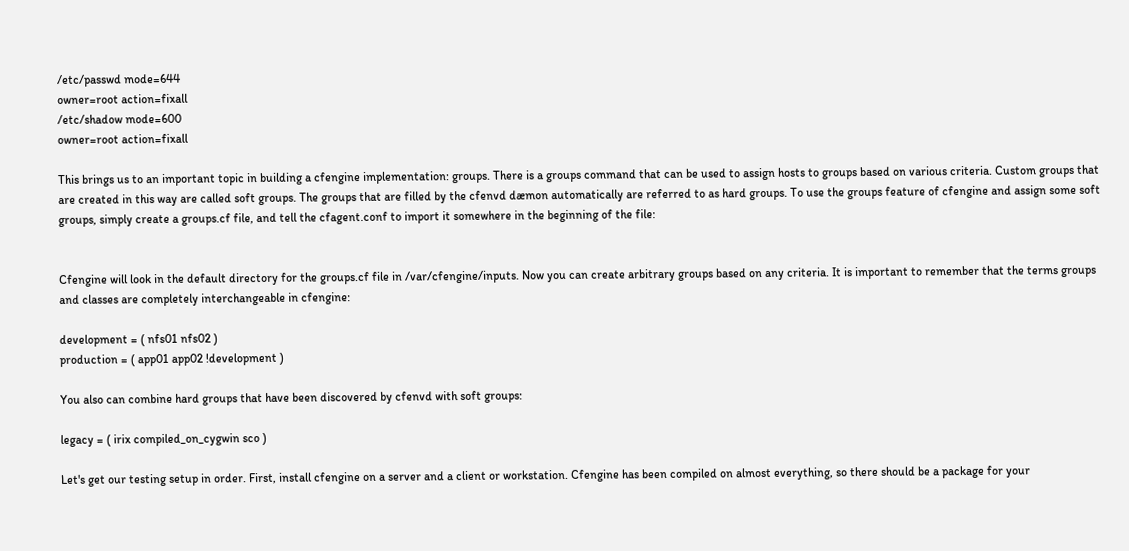/etc/passwd mode=644
owner=root action=fixall
/etc/shadow mode=600
owner=root action=fixall

This brings us to an important topic in building a cfengine implementation: groups. There is a groups command that can be used to assign hosts to groups based on various criteria. Custom groups that are created in this way are called soft groups. The groups that are filled by the cfenvd dæmon automatically are referred to as hard groups. To use the groups feature of cfengine and assign some soft groups, simply create a groups.cf file, and tell the cfagent.conf to import it somewhere in the beginning of the file:


Cfengine will look in the default directory for the groups.cf file in /var/cfengine/inputs. Now you can create arbitrary groups based on any criteria. It is important to remember that the terms groups and classes are completely interchangeable in cfengine:

development = ( nfs01 nfs02 )
production = ( app01 app02 !development )

You also can combine hard groups that have been discovered by cfenvd with soft groups:

legacy = ( irix compiled_on_cygwin sco )

Let's get our testing setup in order. First, install cfengine on a server and a client or workstation. Cfengine has been compiled on almost everything, so there should be a package for your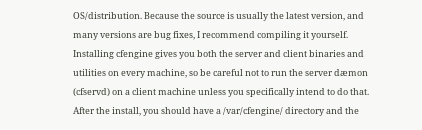OS/distribution. Because the source is usually the latest version, and many versions are bug fixes, I recommend compiling it yourself. Installing cfengine gives you both the server and client binaries and utilities on every machine, so be careful not to run the server dæmon (cfservd) on a client machine unless you specifically intend to do that. After the install, you should have a /var/cfengine/ directory and the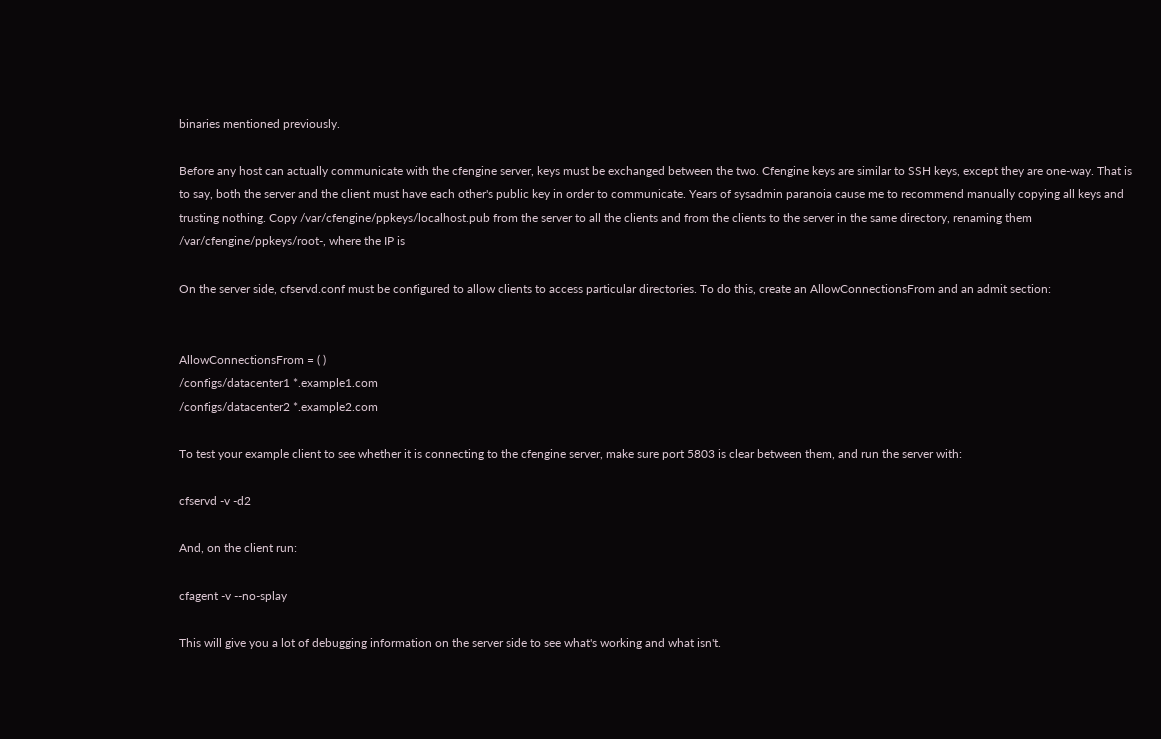binaries mentioned previously.

Before any host can actually communicate with the cfengine server, keys must be exchanged between the two. Cfengine keys are similar to SSH keys, except they are one-way. That is to say, both the server and the client must have each other's public key in order to communicate. Years of sysadmin paranoia cause me to recommend manually copying all keys and trusting nothing. Copy /var/cfengine/ppkeys/localhost.pub from the server to all the clients and from the clients to the server in the same directory, renaming them /var/cfengine/ppkeys/root-, where the IP is

On the server side, cfservd.conf must be configured to allow clients to access particular directories. To do this, create an AllowConnectionsFrom and an admit section:


AllowConnectionsFrom = ( )
/configs/datacenter1 *.example1.com
/configs/datacenter2 *.example2.com

To test your example client to see whether it is connecting to the cfengine server, make sure port 5803 is clear between them, and run the server with:

cfservd -v -d2

And, on the client run:

cfagent -v --no-splay

This will give you a lot of debugging information on the server side to see what's working and what isn't.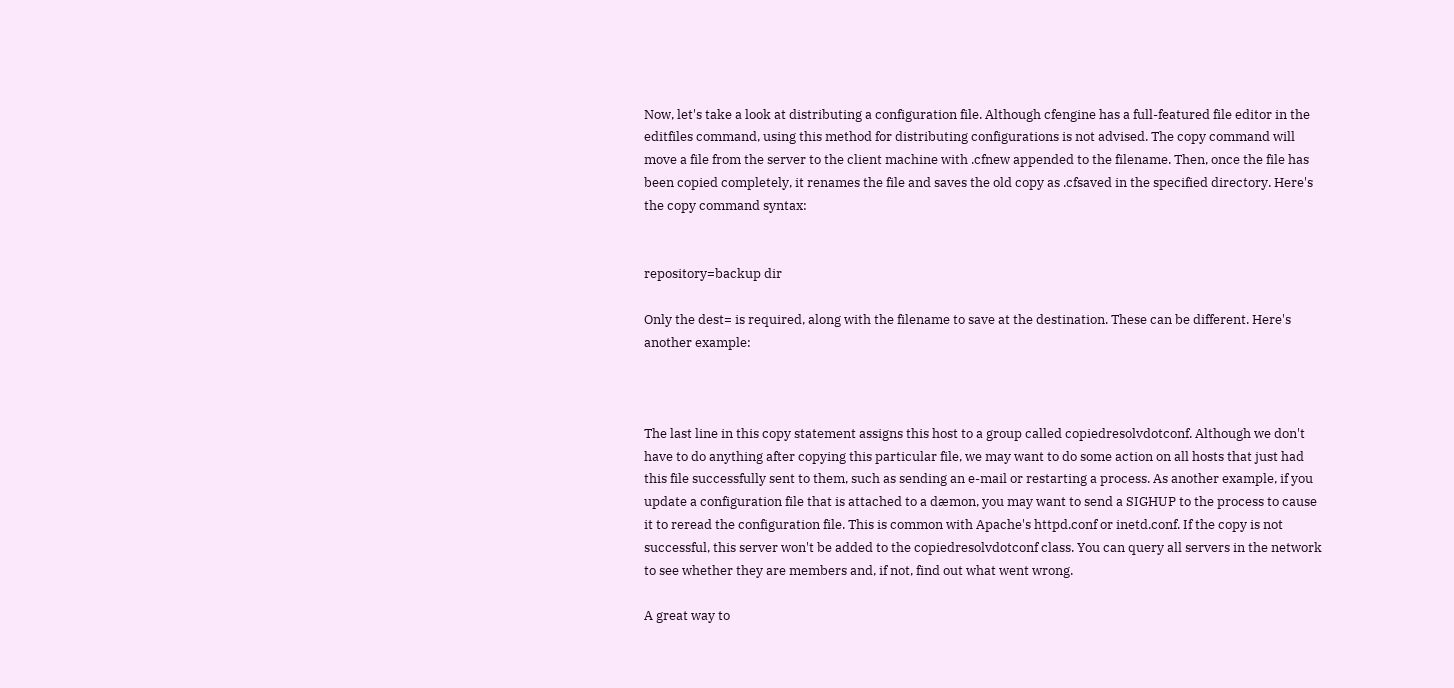Now, let's take a look at distributing a configuration file. Although cfengine has a full-featured file editor in the editfiles command, using this method for distributing configurations is not advised. The copy command will move a file from the server to the client machine with .cfnew appended to the filename. Then, once the file has been copied completely, it renames the file and saves the old copy as .cfsaved in the specified directory. Here's the copy command syntax:


repository=backup dir

Only the dest= is required, along with the filename to save at the destination. These can be different. Here's another example:



The last line in this copy statement assigns this host to a group called copiedresolvdotconf. Although we don't have to do anything after copying this particular file, we may want to do some action on all hosts that just had this file successfully sent to them, such as sending an e-mail or restarting a process. As another example, if you update a configuration file that is attached to a dæmon, you may want to send a SIGHUP to the process to cause it to reread the configuration file. This is common with Apache's httpd.conf or inetd.conf. If the copy is not successful, this server won't be added to the copiedresolvdotconf class. You can query all servers in the network to see whether they are members and, if not, find out what went wrong.

A great way to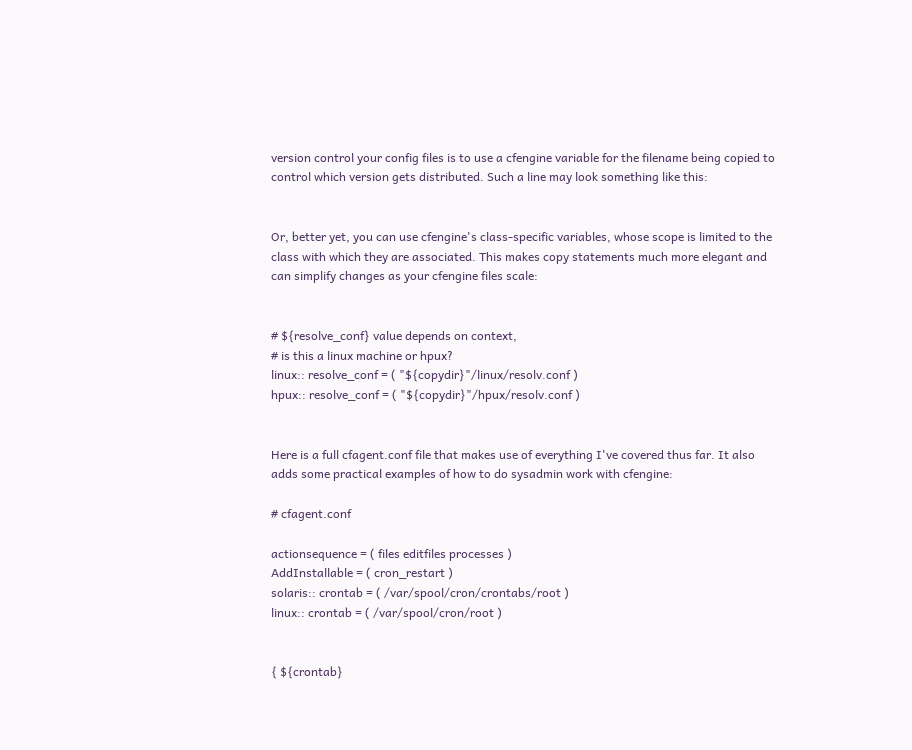version control your config files is to use a cfengine variable for the filename being copied to control which version gets distributed. Such a line may look something like this:


Or, better yet, you can use cfengine's class-specific variables, whose scope is limited to the class with which they are associated. This makes copy statements much more elegant and can simplify changes as your cfengine files scale:


# ${resolve_conf} value depends on context,
# is this a linux machine or hpux?
linux:: resolve_conf = ( "${copydir}"/linux/resolv.conf )
hpux:: resolve_conf = ( "${copydir}"/hpux/resolv.conf )


Here is a full cfagent.conf file that makes use of everything I've covered thus far. It also adds some practical examples of how to do sysadmin work with cfengine:

# cfagent.conf

actionsequence = ( files editfiles processes )
AddInstallable = ( cron_restart )
solaris:: crontab = ( /var/spool/cron/crontabs/root )
linux:: crontab = ( /var/spool/cron/root )


{ ${crontab}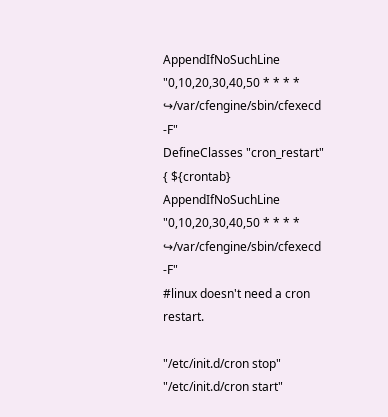AppendIfNoSuchLine "0,10,20,30,40,50 * * * *
↪/var/cfengine/sbin/cfexecd -F"
DefineClasses "cron_restart"
{ ${crontab}
AppendIfNoSuchLine "0,10,20,30,40,50 * * * *
↪/var/cfengine/sbin/cfexecd -F"
#linux doesn't need a cron restart.

"/etc/init.d/cron stop"
"/etc/init.d/cron start"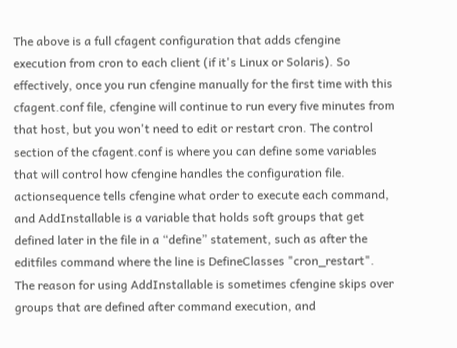The above is a full cfagent configuration that adds cfengine execution from cron to each client (if it's Linux or Solaris). So effectively, once you run cfengine manually for the first time with this cfagent.conf file, cfengine will continue to run every five minutes from that host, but you won't need to edit or restart cron. The control section of the cfagent.conf is where you can define some variables that will control how cfengine handles the configuration file. actionsequence tells cfengine what order to execute each command, and AddInstallable is a variable that holds soft groups that get defined later in the file in a “define” statement, such as after the editfiles command where the line is DefineClasses "cron_restart". The reason for using AddInstallable is sometimes cfengine skips over groups that are defined after command execution, and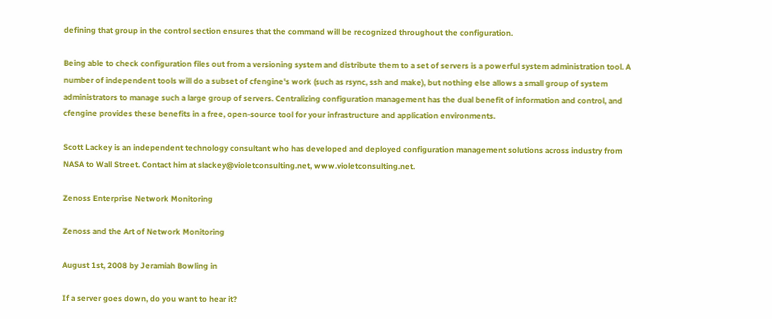defining that group in the control section ensures that the command will be recognized throughout the configuration.

Being able to check configuration files out from a versioning system and distribute them to a set of servers is a powerful system administration tool. A number of independent tools will do a subset of cfengine's work (such as rsync, ssh and make), but nothing else allows a small group of system administrators to manage such a large group of servers. Centralizing configuration management has the dual benefit of information and control, and cfengine provides these benefits in a free, open-source tool for your infrastructure and application environments.

Scott Lackey is an independent technology consultant who has developed and deployed configuration management solutions across industry from NASA to Wall Street. Contact him at slackey@violetconsulting.net, www.violetconsulting.net.

Zenoss Enterprise Network Monitoring

Zenoss and the Art of Network Monitoring

August 1st, 2008 by Jeramiah Bowling in

If a server goes down, do you want to hear it?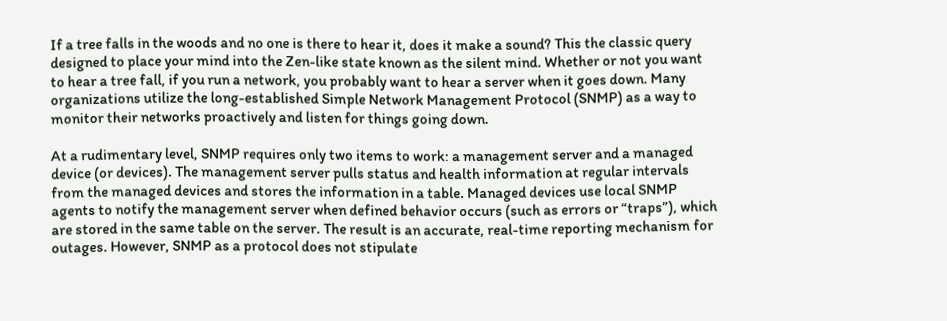If a tree falls in the woods and no one is there to hear it, does it make a sound? This the classic query designed to place your mind into the Zen-like state known as the silent mind. Whether or not you want to hear a tree fall, if you run a network, you probably want to hear a server when it goes down. Many organizations utilize the long-established Simple Network Management Protocol (SNMP) as a way to monitor their networks proactively and listen for things going down.

At a rudimentary level, SNMP requires only two items to work: a management server and a managed device (or devices). The management server pulls status and health information at regular intervals from the managed devices and stores the information in a table. Managed devices use local SNMP agents to notify the management server when defined behavior occurs (such as errors or “traps”), which are stored in the same table on the server. The result is an accurate, real-time reporting mechanism for outages. However, SNMP as a protocol does not stipulate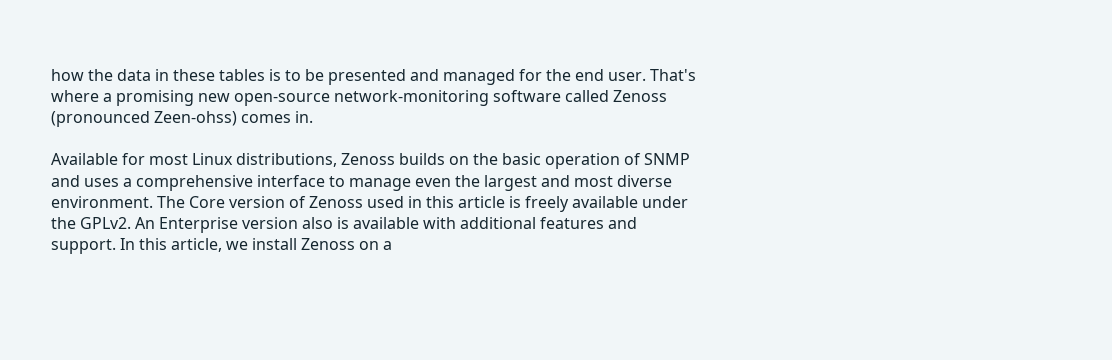how the data in these tables is to be presented and managed for the end user. That's where a promising new open-source network-monitoring software called Zenoss (pronounced Zeen-ohss) comes in.

Available for most Linux distributions, Zenoss builds on the basic operation of SNMP and uses a comprehensive interface to manage even the largest and most diverse environment. The Core version of Zenoss used in this article is freely available under the GPLv2. An Enterprise version also is available with additional features and support. In this article, we install Zenoss on a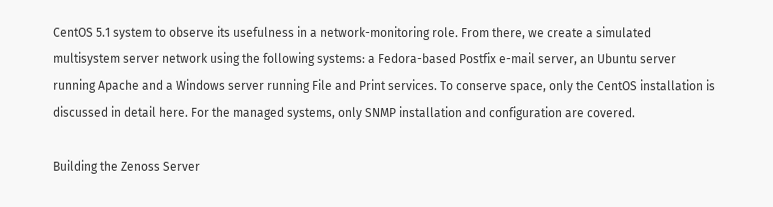CentOS 5.1 system to observe its usefulness in a network-monitoring role. From there, we create a simulated multisystem server network using the following systems: a Fedora-based Postfix e-mail server, an Ubuntu server running Apache and a Windows server running File and Print services. To conserve space, only the CentOS installation is discussed in detail here. For the managed systems, only SNMP installation and configuration are covered.

Building the Zenoss Server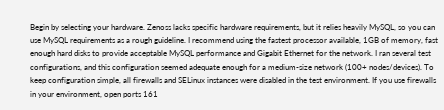Begin by selecting your hardware. Zenoss lacks specific hardware requirements, but it relies heavily MySQL, so you can use MySQL requirements as a rough guideline. I recommend using the fastest processor available, 1GB of memory, fast enough hard disks to provide acceptable MySQL performance and Gigabit Ethernet for the network. I ran several test configurations, and this configuration seemed adequate enough for a medium-size network (100+ nodes/devices). To keep configuration simple, all firewalls and SELinux instances were disabled in the test environment. If you use firewalls in your environment, open ports 161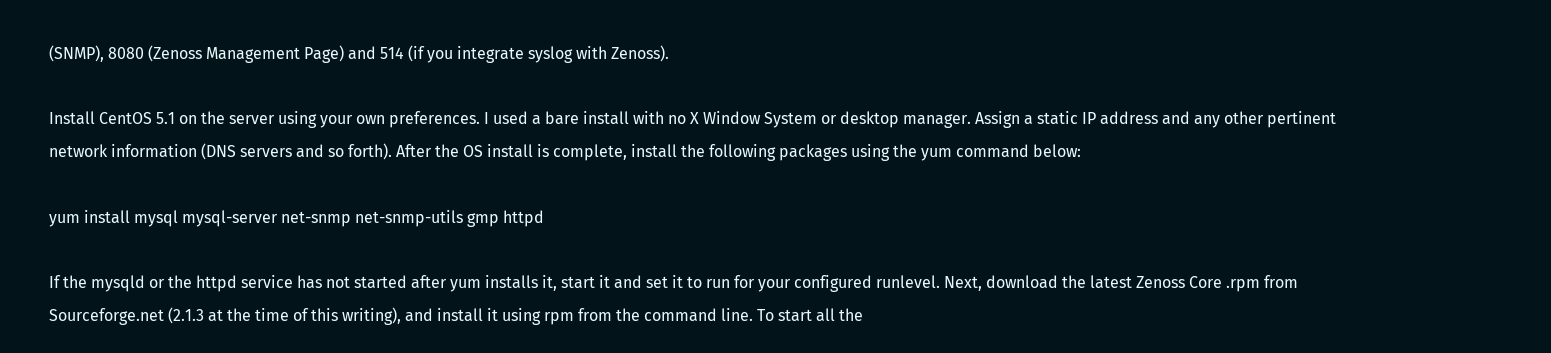(SNMP), 8080 (Zenoss Management Page) and 514 (if you integrate syslog with Zenoss).

Install CentOS 5.1 on the server using your own preferences. I used a bare install with no X Window System or desktop manager. Assign a static IP address and any other pertinent network information (DNS servers and so forth). After the OS install is complete, install the following packages using the yum command below:

yum install mysql mysql-server net-snmp net-snmp-utils gmp httpd

If the mysqld or the httpd service has not started after yum installs it, start it and set it to run for your configured runlevel. Next, download the latest Zenoss Core .rpm from Sourceforge.net (2.1.3 at the time of this writing), and install it using rpm from the command line. To start all the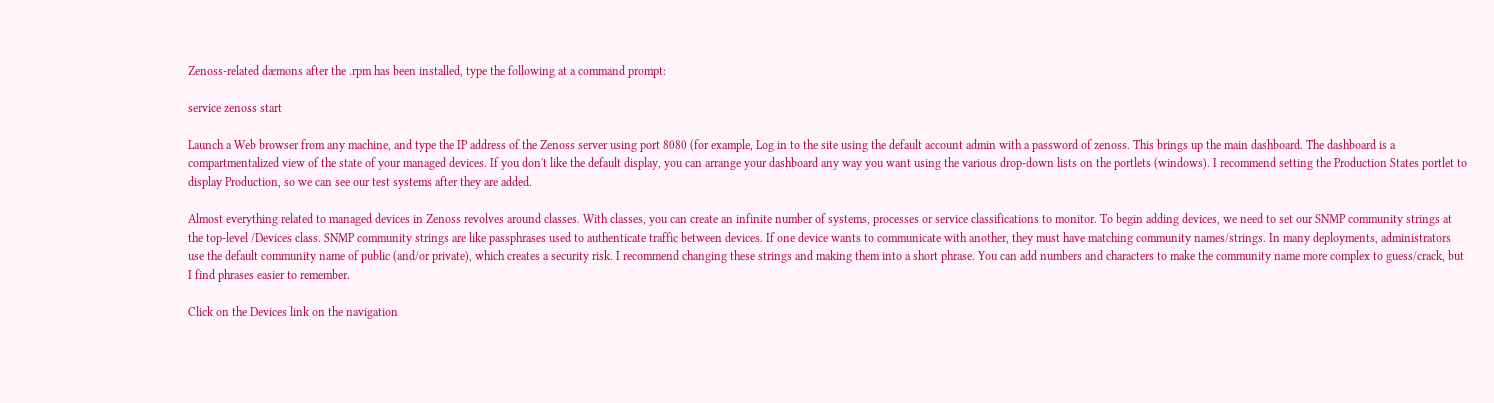Zenoss-related dæmons after the .rpm has been installed, type the following at a command prompt:

service zenoss start

Launch a Web browser from any machine, and type the IP address of the Zenoss server using port 8080 (for example, Log in to the site using the default account admin with a password of zenoss. This brings up the main dashboard. The dashboard is a compartmentalized view of the state of your managed devices. If you don't like the default display, you can arrange your dashboard any way you want using the various drop-down lists on the portlets (windows). I recommend setting the Production States portlet to display Production, so we can see our test systems after they are added.

Almost everything related to managed devices in Zenoss revolves around classes. With classes, you can create an infinite number of systems, processes or service classifications to monitor. To begin adding devices, we need to set our SNMP community strings at the top-level /Devices class. SNMP community strings are like passphrases used to authenticate traffic between devices. If one device wants to communicate with another, they must have matching community names/strings. In many deployments, administrators use the default community name of public (and/or private), which creates a security risk. I recommend changing these strings and making them into a short phrase. You can add numbers and characters to make the community name more complex to guess/crack, but I find phrases easier to remember.

Click on the Devices link on the navigation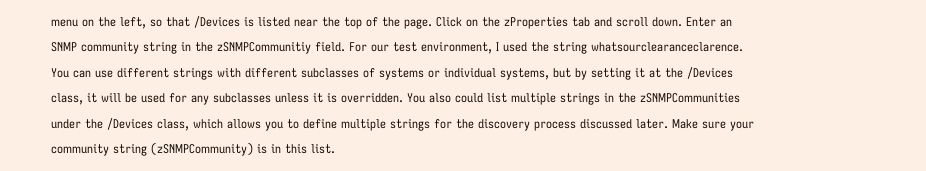menu on the left, so that /Devices is listed near the top of the page. Click on the zProperties tab and scroll down. Enter an SNMP community string in the zSNMPCommunitiy field. For our test environment, I used the string whatsourclearanceclarence. You can use different strings with different subclasses of systems or individual systems, but by setting it at the /Devices class, it will be used for any subclasses unless it is overridden. You also could list multiple strings in the zSNMPCommunities under the /Devices class, which allows you to define multiple strings for the discovery process discussed later. Make sure your community string (zSNMPCommunity) is in this list.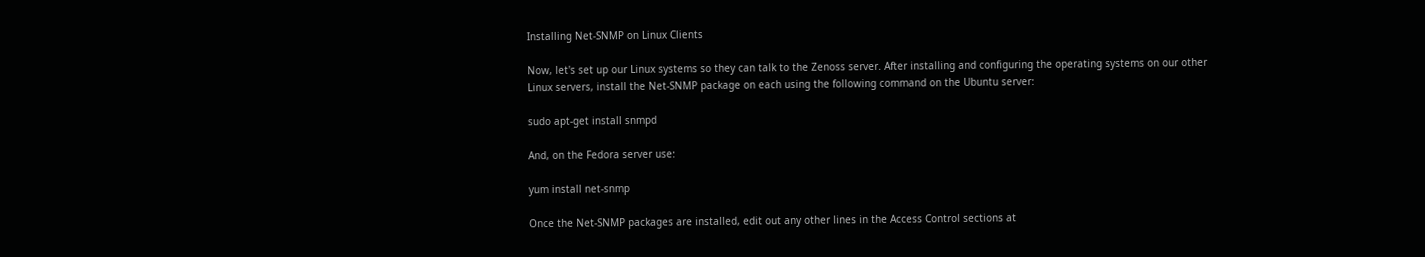Installing Net-SNMP on Linux Clients

Now, let's set up our Linux systems so they can talk to the Zenoss server. After installing and configuring the operating systems on our other Linux servers, install the Net-SNMP package on each using the following command on the Ubuntu server:

sudo apt-get install snmpd

And, on the Fedora server use:

yum install net-snmp

Once the Net-SNMP packages are installed, edit out any other lines in the Access Control sections at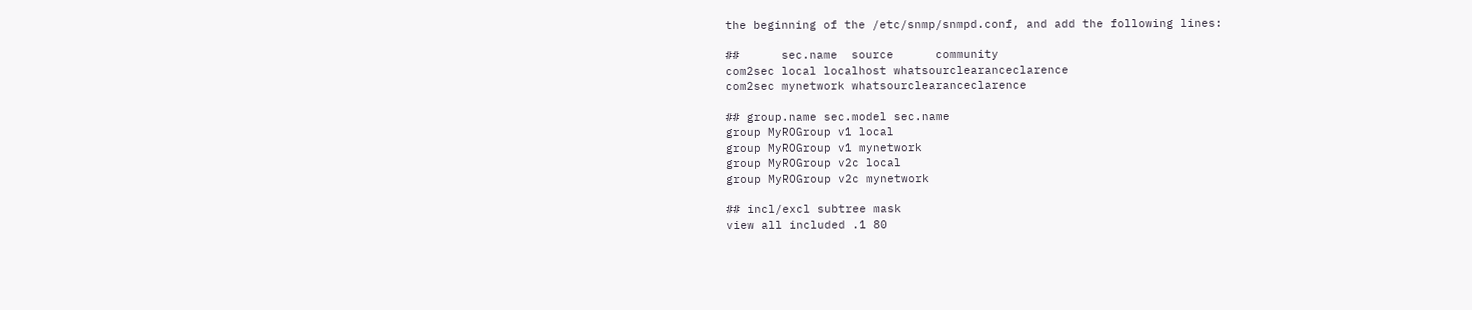the beginning of the /etc/snmp/snmpd.conf, and add the following lines:

##      sec.name  source      community
com2sec local localhost whatsourclearanceclarence
com2sec mynetwork whatsourclearanceclarence

## group.name sec.model sec.name
group MyROGroup v1 local
group MyROGroup v1 mynetwork
group MyROGroup v2c local
group MyROGroup v2c mynetwork

## incl/excl subtree mask
view all included .1 80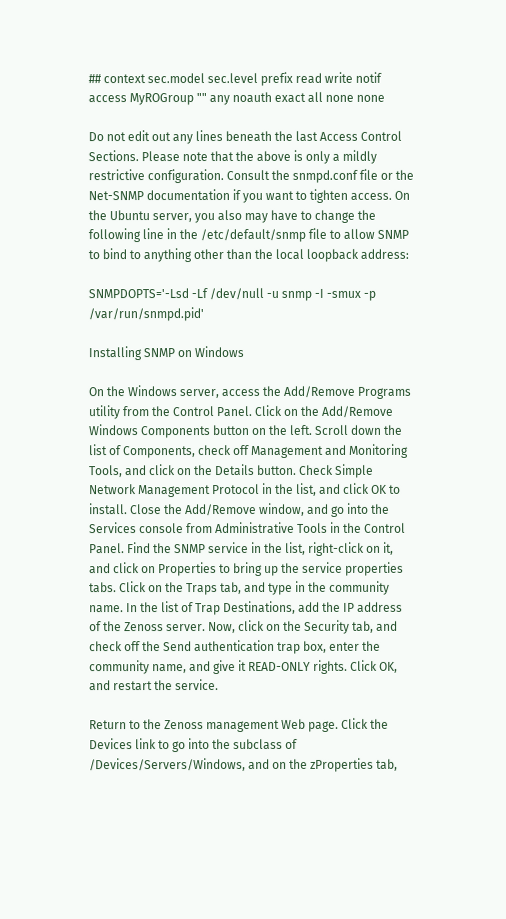## context sec.model sec.level prefix read write notif
access MyROGroup "" any noauth exact all none none

Do not edit out any lines beneath the last Access Control Sections. Please note that the above is only a mildly restrictive configuration. Consult the snmpd.conf file or the Net-SNMP documentation if you want to tighten access. On the Ubuntu server, you also may have to change the following line in the /etc/default/snmp file to allow SNMP to bind to anything other than the local loopback address:

SNMPDOPTS='-Lsd -Lf /dev/null -u snmp -I -smux -p /var/run/snmpd.pid'

Installing SNMP on Windows

On the Windows server, access the Add/Remove Programs utility from the Control Panel. Click on the Add/Remove Windows Components button on the left. Scroll down the list of Components, check off Management and Monitoring Tools, and click on the Details button. Check Simple Network Management Protocol in the list, and click OK to install. Close the Add/Remove window, and go into the Services console from Administrative Tools in the Control Panel. Find the SNMP service in the list, right-click on it, and click on Properties to bring up the service properties tabs. Click on the Traps tab, and type in the community name. In the list of Trap Destinations, add the IP address of the Zenoss server. Now, click on the Security tab, and check off the Send authentication trap box, enter the community name, and give it READ-ONLY rights. Click OK, and restart the service.

Return to the Zenoss management Web page. Click the Devices link to go into the subclass of /Devices/Servers/Windows, and on the zProperties tab,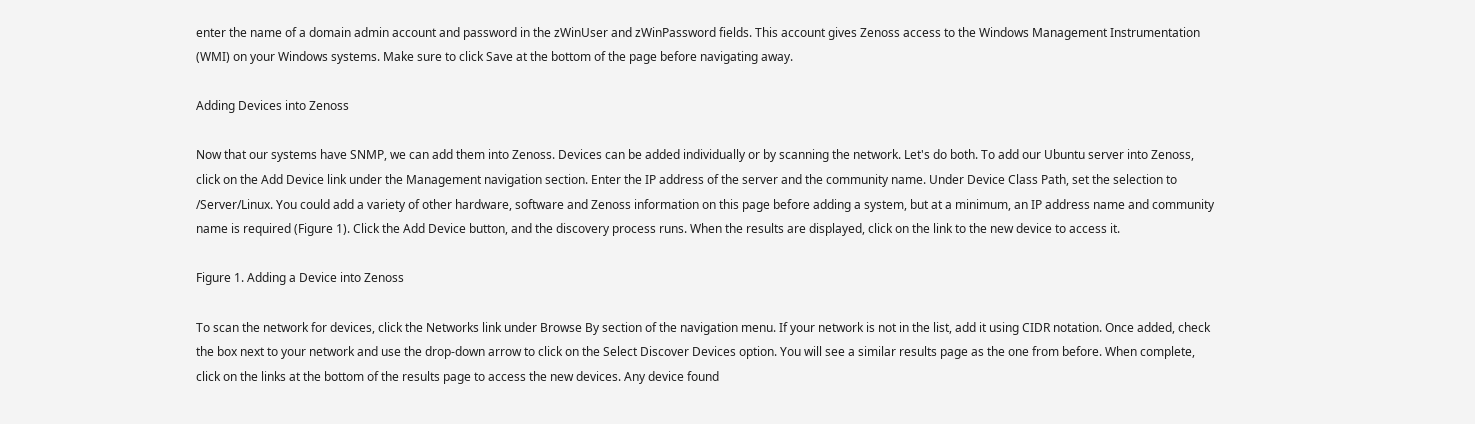enter the name of a domain admin account and password in the zWinUser and zWinPassword fields. This account gives Zenoss access to the Windows Management Instrumentation (WMI) on your Windows systems. Make sure to click Save at the bottom of the page before navigating away.

Adding Devices into Zenoss

Now that our systems have SNMP, we can add them into Zenoss. Devices can be added individually or by scanning the network. Let's do both. To add our Ubuntu server into Zenoss, click on the Add Device link under the Management navigation section. Enter the IP address of the server and the community name. Under Device Class Path, set the selection to /Server/Linux. You could add a variety of other hardware, software and Zenoss information on this page before adding a system, but at a minimum, an IP address name and community name is required (Figure 1). Click the Add Device button, and the discovery process runs. When the results are displayed, click on the link to the new device to access it.

Figure 1. Adding a Device into Zenoss

To scan the network for devices, click the Networks link under Browse By section of the navigation menu. If your network is not in the list, add it using CIDR notation. Once added, check the box next to your network and use the drop-down arrow to click on the Select Discover Devices option. You will see a similar results page as the one from before. When complete, click on the links at the bottom of the results page to access the new devices. Any device found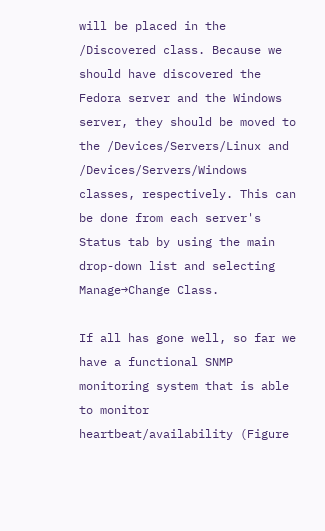will be placed in the /Discovered class. Because we should have discovered the Fedora server and the Windows server, they should be moved to the /Devices/Servers/Linux and /Devices/Servers/Windows classes, respectively. This can be done from each server's Status tab by using the main drop-down list and selecting Manage→Change Class.

If all has gone well, so far we have a functional SNMP monitoring system that is able to monitor heartbeat/availability (Figure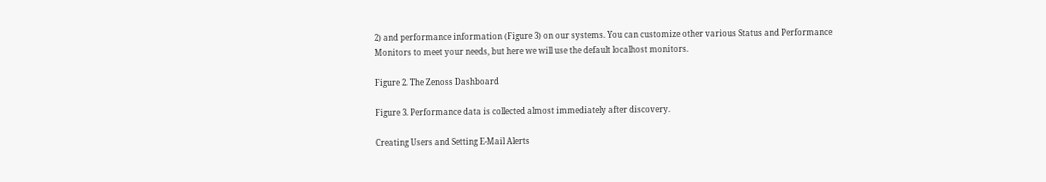2) and performance information (Figure 3) on our systems. You can customize other various Status and Performance Monitors to meet your needs, but here we will use the default localhost monitors.

Figure 2. The Zenoss Dashboard

Figure 3. Performance data is collected almost immediately after discovery.

Creating Users and Setting E-Mail Alerts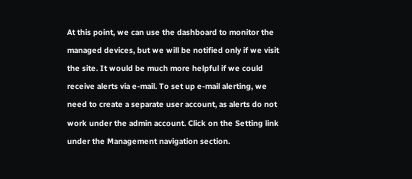At this point, we can use the dashboard to monitor the managed devices, but we will be notified only if we visit the site. It would be much more helpful if we could receive alerts via e-mail. To set up e-mail alerting, we need to create a separate user account, as alerts do not work under the admin account. Click on the Setting link under the Management navigation section.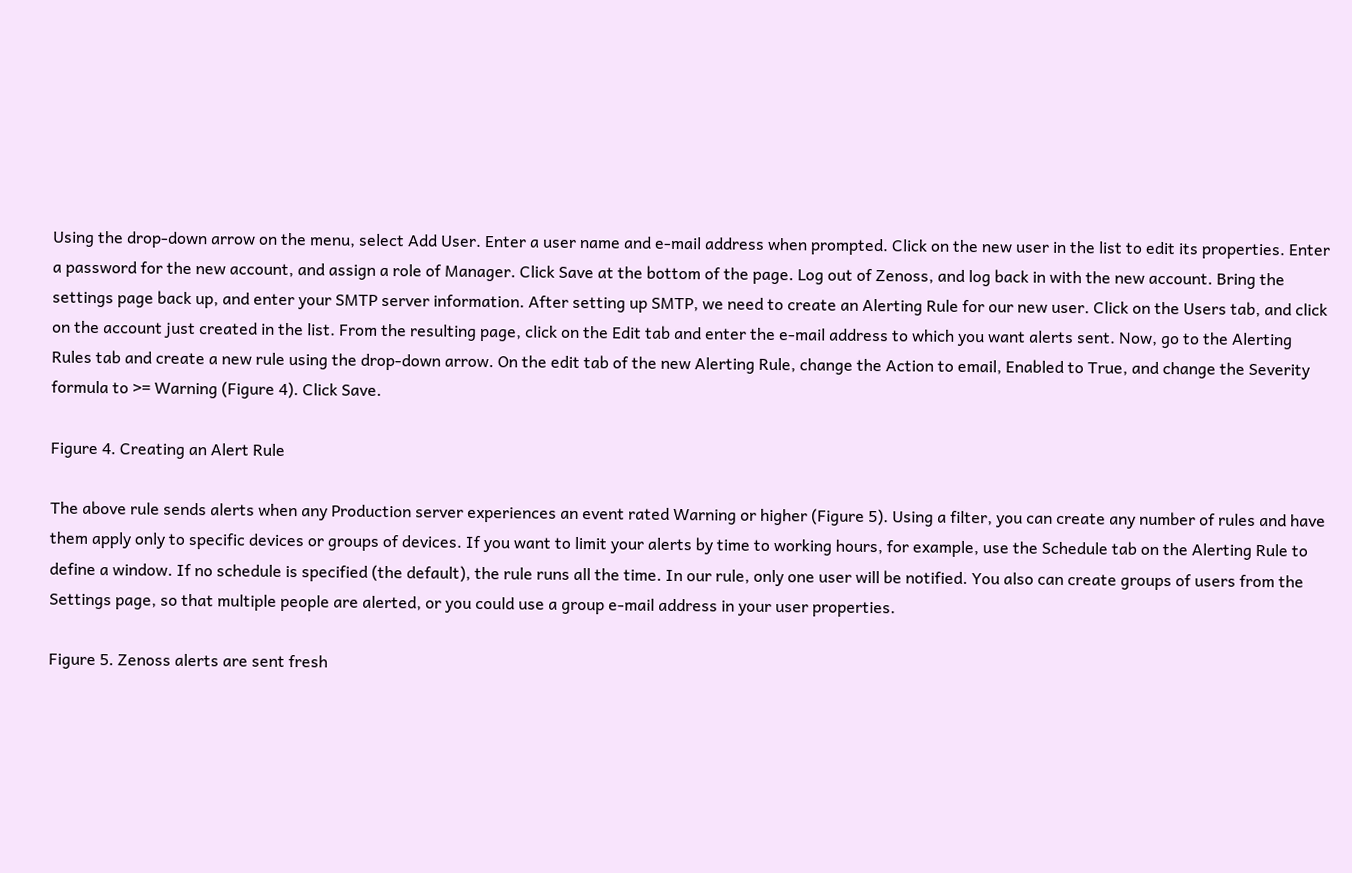Using the drop-down arrow on the menu, select Add User. Enter a user name and e-mail address when prompted. Click on the new user in the list to edit its properties. Enter a password for the new account, and assign a role of Manager. Click Save at the bottom of the page. Log out of Zenoss, and log back in with the new account. Bring the settings page back up, and enter your SMTP server information. After setting up SMTP, we need to create an Alerting Rule for our new user. Click on the Users tab, and click on the account just created in the list. From the resulting page, click on the Edit tab and enter the e-mail address to which you want alerts sent. Now, go to the Alerting Rules tab and create a new rule using the drop-down arrow. On the edit tab of the new Alerting Rule, change the Action to email, Enabled to True, and change the Severity formula to >= Warning (Figure 4). Click Save.

Figure 4. Creating an Alert Rule

The above rule sends alerts when any Production server experiences an event rated Warning or higher (Figure 5). Using a filter, you can create any number of rules and have them apply only to specific devices or groups of devices. If you want to limit your alerts by time to working hours, for example, use the Schedule tab on the Alerting Rule to define a window. If no schedule is specified (the default), the rule runs all the time. In our rule, only one user will be notified. You also can create groups of users from the Settings page, so that multiple people are alerted, or you could use a group e-mail address in your user properties.

Figure 5. Zenoss alerts are sent fresh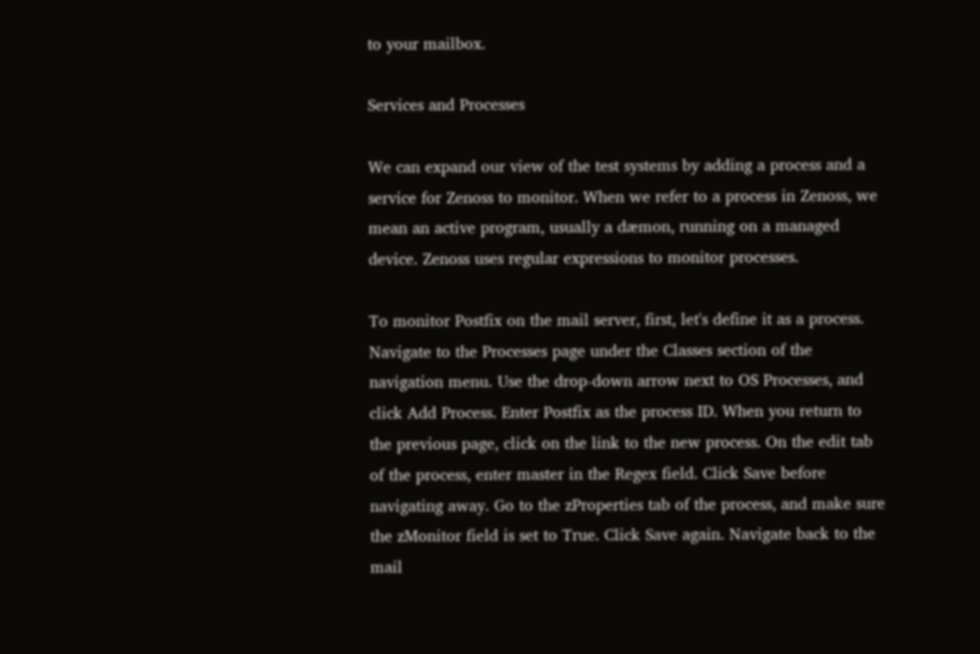to your mailbox.

Services and Processes

We can expand our view of the test systems by adding a process and a service for Zenoss to monitor. When we refer to a process in Zenoss, we mean an active program, usually a dæmon, running on a managed device. Zenoss uses regular expressions to monitor processes.

To monitor Postfix on the mail server, first, let's define it as a process. Navigate to the Processes page under the Classes section of the navigation menu. Use the drop-down arrow next to OS Processes, and click Add Process. Enter Postfix as the process ID. When you return to the previous page, click on the link to the new process. On the edit tab of the process, enter master in the Regex field. Click Save before navigating away. Go to the zProperties tab of the process, and make sure the zMonitor field is set to True. Click Save again. Navigate back to the mail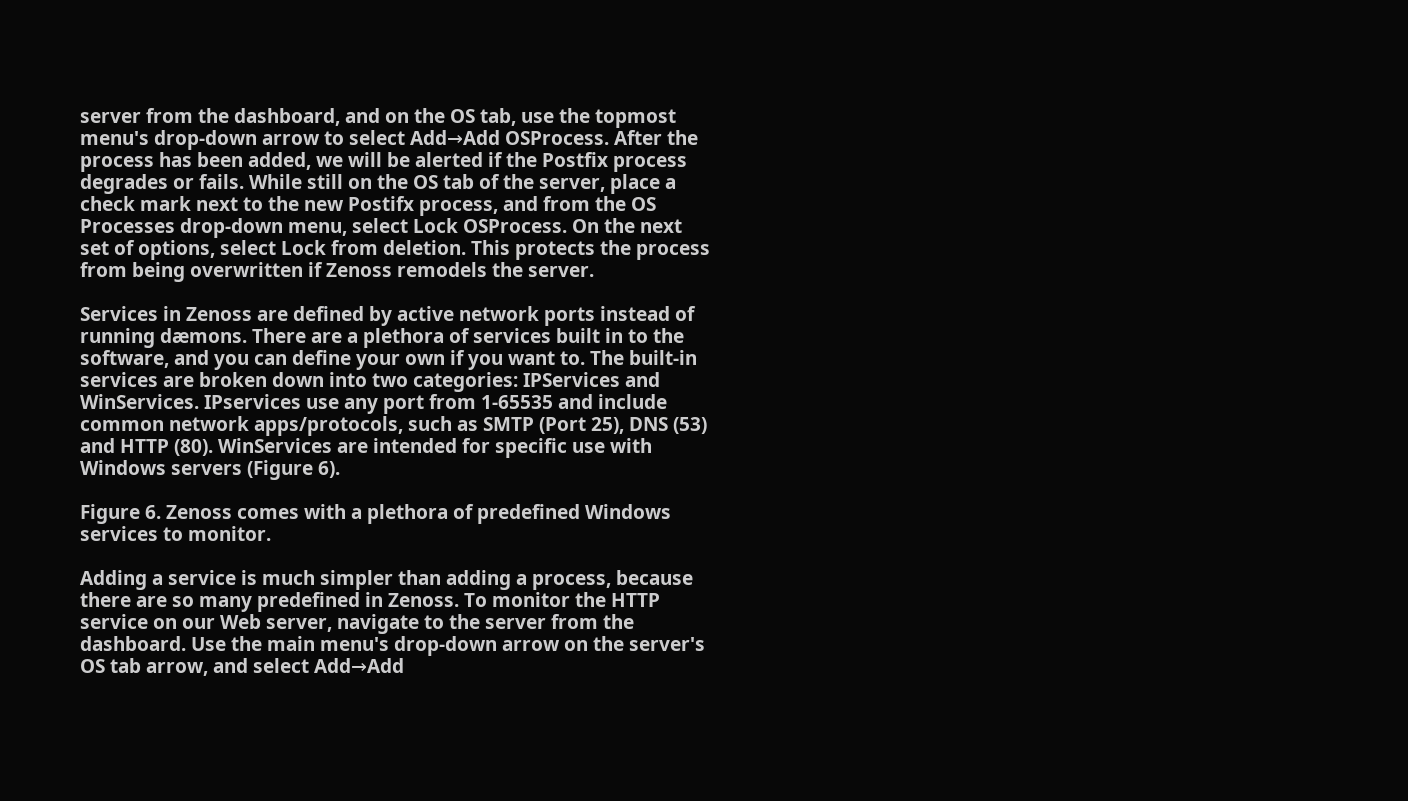server from the dashboard, and on the OS tab, use the topmost menu's drop-down arrow to select Add→Add OSProcess. After the process has been added, we will be alerted if the Postfix process degrades or fails. While still on the OS tab of the server, place a check mark next to the new Postifx process, and from the OS Processes drop-down menu, select Lock OSProcess. On the next set of options, select Lock from deletion. This protects the process from being overwritten if Zenoss remodels the server.

Services in Zenoss are defined by active network ports instead of running dæmons. There are a plethora of services built in to the software, and you can define your own if you want to. The built-in services are broken down into two categories: IPServices and WinServices. IPservices use any port from 1-65535 and include common network apps/protocols, such as SMTP (Port 25), DNS (53) and HTTP (80). WinServices are intended for specific use with Windows servers (Figure 6).

Figure 6. Zenoss comes with a plethora of predefined Windows services to monitor.

Adding a service is much simpler than adding a process, because there are so many predefined in Zenoss. To monitor the HTTP service on our Web server, navigate to the server from the dashboard. Use the main menu's drop-down arrow on the server's OS tab arrow, and select Add→Add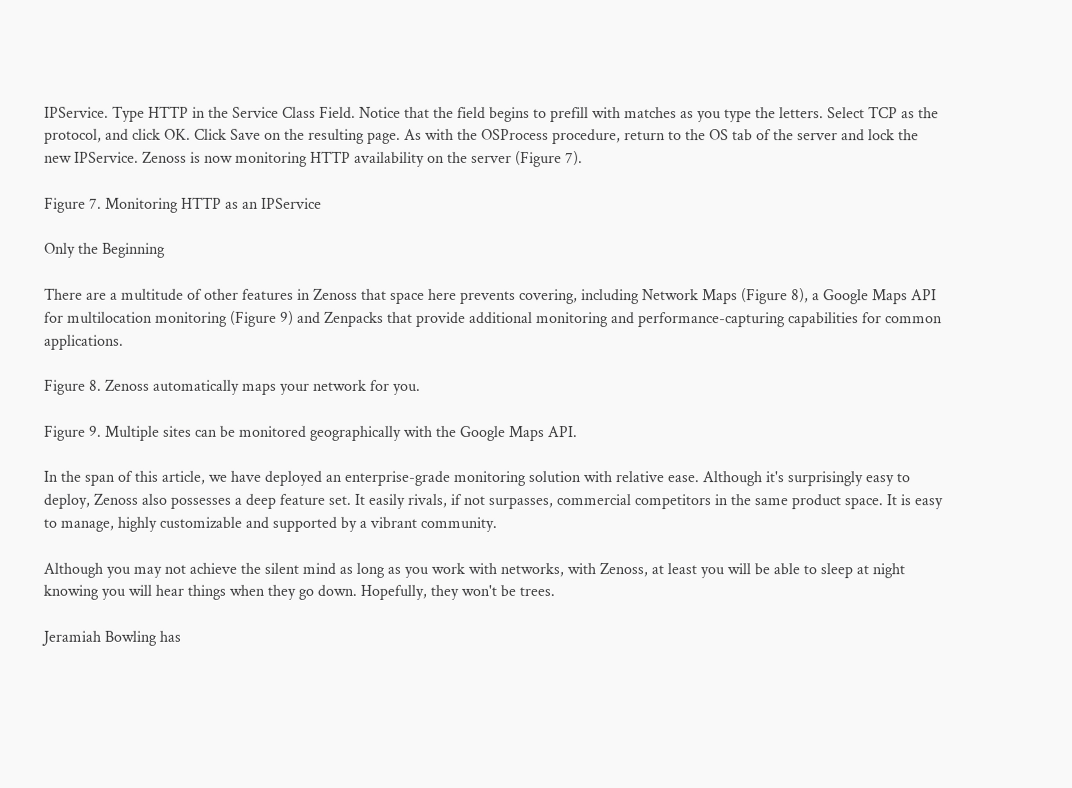IPService. Type HTTP in the Service Class Field. Notice that the field begins to prefill with matches as you type the letters. Select TCP as the protocol, and click OK. Click Save on the resulting page. As with the OSProcess procedure, return to the OS tab of the server and lock the new IPService. Zenoss is now monitoring HTTP availability on the server (Figure 7).

Figure 7. Monitoring HTTP as an IPService

Only the Beginning

There are a multitude of other features in Zenoss that space here prevents covering, including Network Maps (Figure 8), a Google Maps API for multilocation monitoring (Figure 9) and Zenpacks that provide additional monitoring and performance-capturing capabilities for common applications.

Figure 8. Zenoss automatically maps your network for you.

Figure 9. Multiple sites can be monitored geographically with the Google Maps API.

In the span of this article, we have deployed an enterprise-grade monitoring solution with relative ease. Although it's surprisingly easy to deploy, Zenoss also possesses a deep feature set. It easily rivals, if not surpasses, commercial competitors in the same product space. It is easy to manage, highly customizable and supported by a vibrant community.

Although you may not achieve the silent mind as long as you work with networks, with Zenoss, at least you will be able to sleep at night knowing you will hear things when they go down. Hopefully, they won't be trees.

Jeramiah Bowling has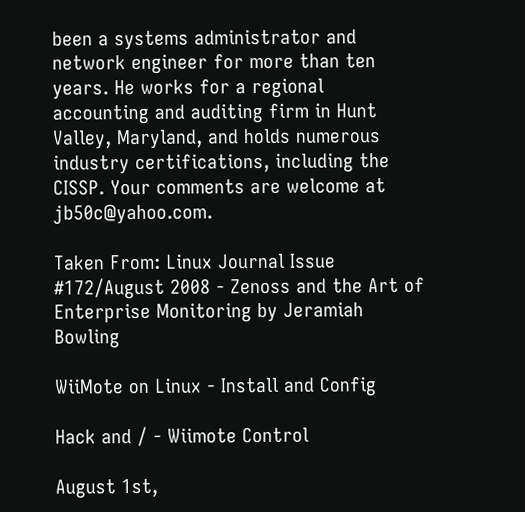been a systems administrator and network engineer for more than ten years. He works for a regional accounting and auditing firm in Hunt Valley, Maryland, and holds numerous industry certifications, including the CISSP. Your comments are welcome at jb50c@yahoo.com.

Taken From: Linux Journal Issue #172/August 2008 - Zenoss and the Art of Enterprise Monitoring by Jeramiah Bowling

WiiMote on Linux - Install and Config

Hack and / - Wiimote Control

August 1st,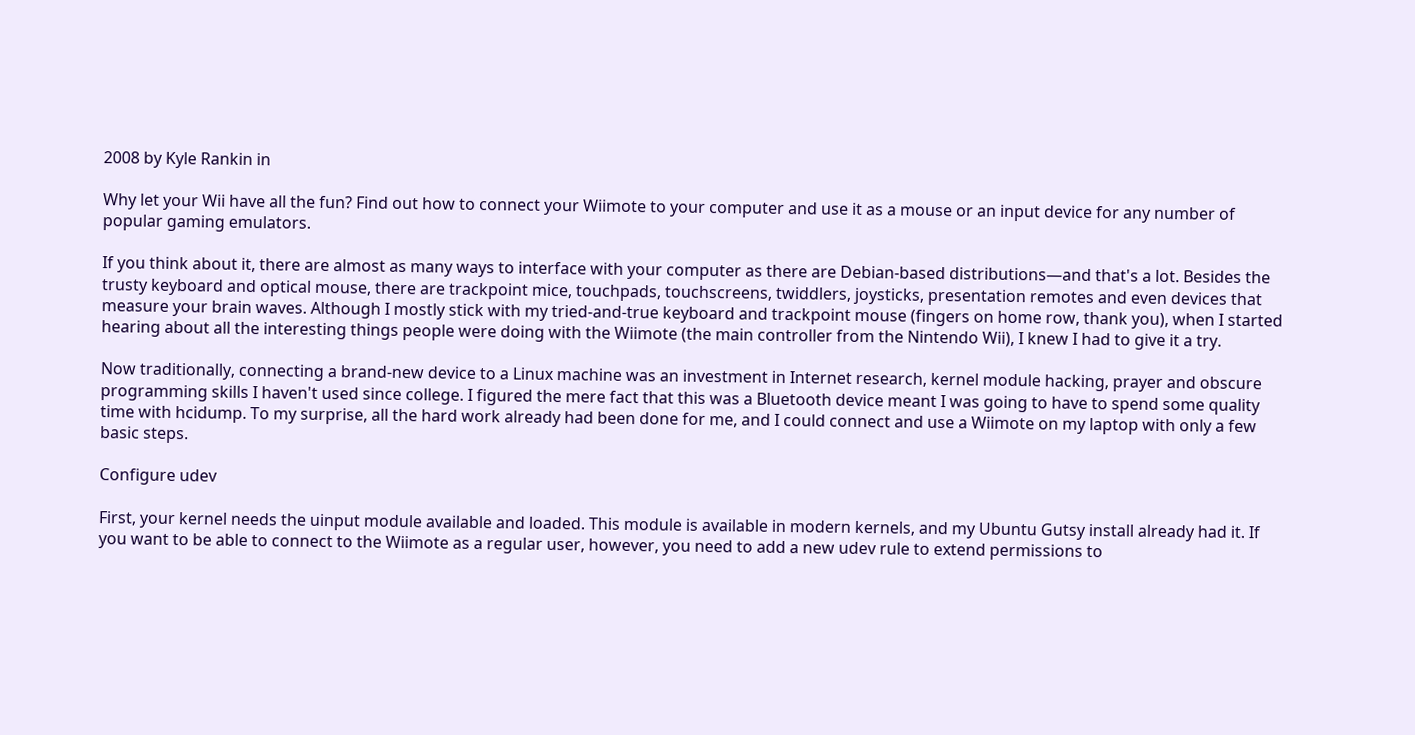2008 by Kyle Rankin in

Why let your Wii have all the fun? Find out how to connect your Wiimote to your computer and use it as a mouse or an input device for any number of popular gaming emulators.

If you think about it, there are almost as many ways to interface with your computer as there are Debian-based distributions—and that's a lot. Besides the trusty keyboard and optical mouse, there are trackpoint mice, touchpads, touchscreens, twiddlers, joysticks, presentation remotes and even devices that measure your brain waves. Although I mostly stick with my tried-and-true keyboard and trackpoint mouse (fingers on home row, thank you), when I started hearing about all the interesting things people were doing with the Wiimote (the main controller from the Nintendo Wii), I knew I had to give it a try.

Now traditionally, connecting a brand-new device to a Linux machine was an investment in Internet research, kernel module hacking, prayer and obscure programming skills I haven't used since college. I figured the mere fact that this was a Bluetooth device meant I was going to have to spend some quality time with hcidump. To my surprise, all the hard work already had been done for me, and I could connect and use a Wiimote on my laptop with only a few basic steps.

Configure udev

First, your kernel needs the uinput module available and loaded. This module is available in modern kernels, and my Ubuntu Gutsy install already had it. If you want to be able to connect to the Wiimote as a regular user, however, you need to add a new udev rule to extend permissions to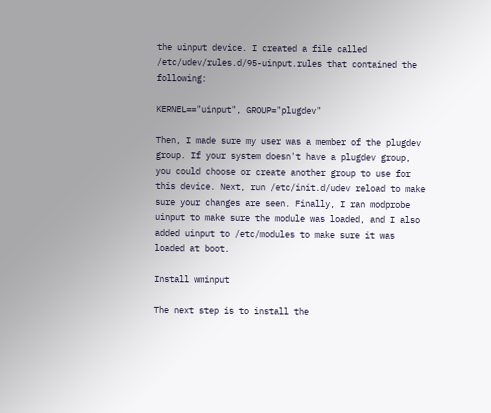the uinput device. I created a file called /etc/udev/rules.d/95-uinput.rules that contained the following:

KERNEL=="uinput", GROUP="plugdev"

Then, I made sure my user was a member of the plugdev group. If your system doesn't have a plugdev group, you could choose or create another group to use for this device. Next, run /etc/init.d/udev reload to make sure your changes are seen. Finally, I ran modprobe uinput to make sure the module was loaded, and I also added uinput to /etc/modules to make sure it was loaded at boot.

Install wminput

The next step is to install the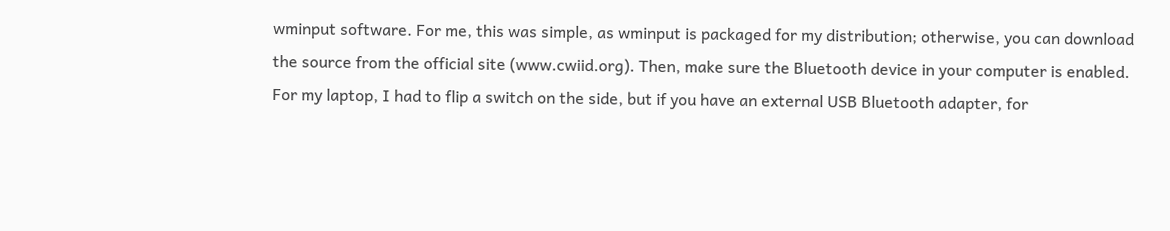wminput software. For me, this was simple, as wminput is packaged for my distribution; otherwise, you can download the source from the official site (www.cwiid.org). Then, make sure the Bluetooth device in your computer is enabled. For my laptop, I had to flip a switch on the side, but if you have an external USB Bluetooth adapter, for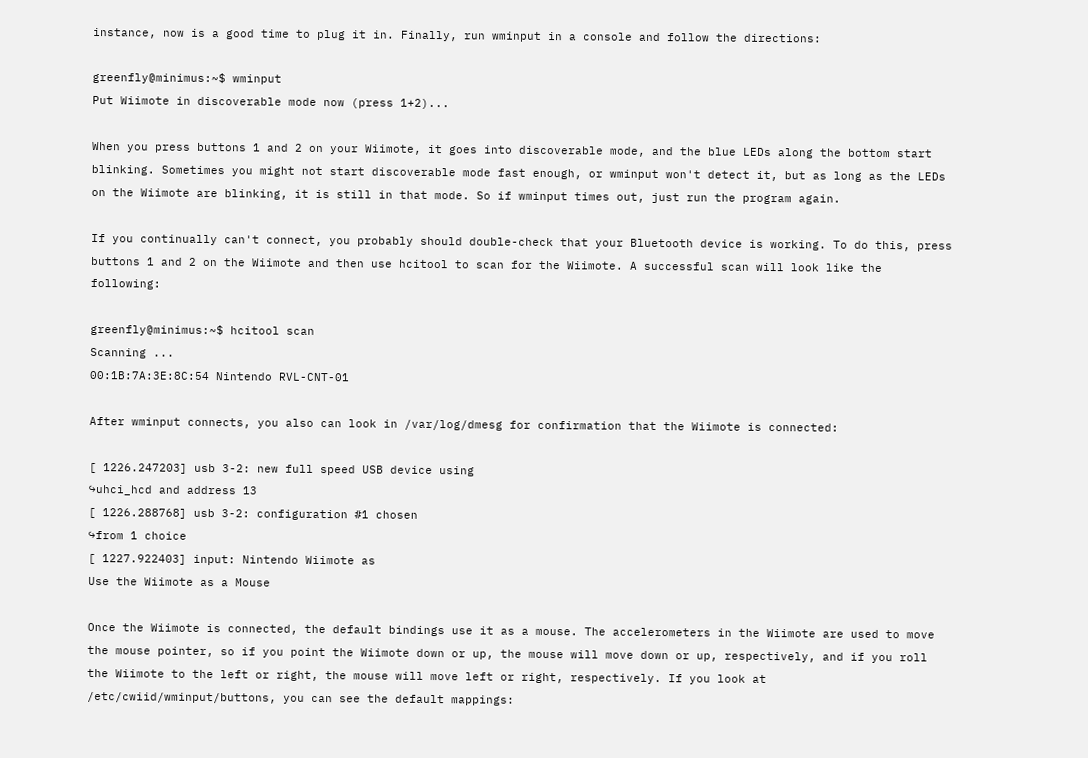instance, now is a good time to plug it in. Finally, run wminput in a console and follow the directions:

greenfly@minimus:~$ wminput
Put Wiimote in discoverable mode now (press 1+2)...

When you press buttons 1 and 2 on your Wiimote, it goes into discoverable mode, and the blue LEDs along the bottom start blinking. Sometimes you might not start discoverable mode fast enough, or wminput won't detect it, but as long as the LEDs on the Wiimote are blinking, it is still in that mode. So if wminput times out, just run the program again.

If you continually can't connect, you probably should double-check that your Bluetooth device is working. To do this, press buttons 1 and 2 on the Wiimote and then use hcitool to scan for the Wiimote. A successful scan will look like the following:

greenfly@minimus:~$ hcitool scan
Scanning ...
00:1B:7A:3E:8C:54 Nintendo RVL-CNT-01

After wminput connects, you also can look in /var/log/dmesg for confirmation that the Wiimote is connected:

[ 1226.247203] usb 3-2: new full speed USB device using
↪uhci_hcd and address 13
[ 1226.288768] usb 3-2: configuration #1 chosen
↪from 1 choice
[ 1227.922403] input: Nintendo Wiimote as
Use the Wiimote as a Mouse

Once the Wiimote is connected, the default bindings use it as a mouse. The accelerometers in the Wiimote are used to move the mouse pointer, so if you point the Wiimote down or up, the mouse will move down or up, respectively, and if you roll the Wiimote to the left or right, the mouse will move left or right, respectively. If you look at /etc/cwiid/wminput/buttons, you can see the default mappings: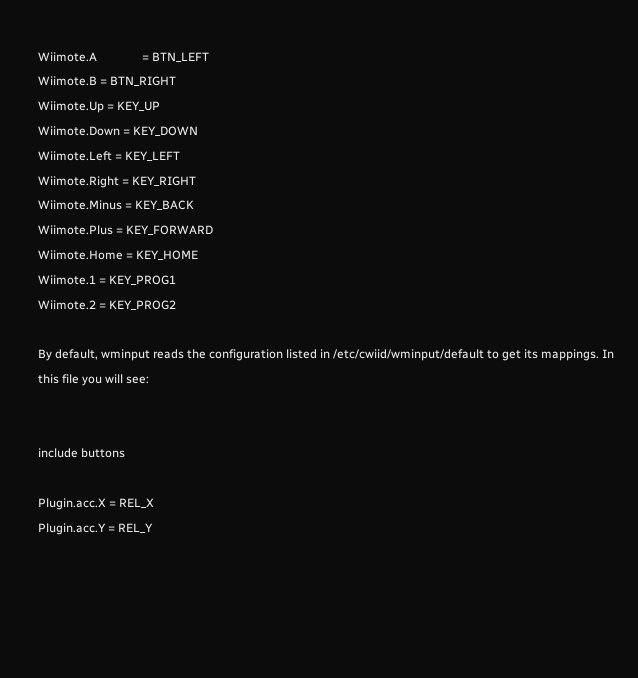Wiimote.A               = BTN_LEFT
Wiimote.B = BTN_RIGHT
Wiimote.Up = KEY_UP
Wiimote.Down = KEY_DOWN
Wiimote.Left = KEY_LEFT
Wiimote.Right = KEY_RIGHT
Wiimote.Minus = KEY_BACK
Wiimote.Plus = KEY_FORWARD
Wiimote.Home = KEY_HOME
Wiimote.1 = KEY_PROG1
Wiimote.2 = KEY_PROG2

By default, wminput reads the configuration listed in /etc/cwiid/wminput/default to get its mappings. In this file you will see:


include buttons

Plugin.acc.X = REL_X
Plugin.acc.Y = REL_Y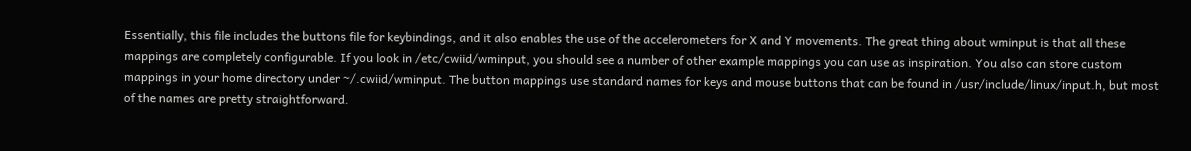Essentially, this file includes the buttons file for keybindings, and it also enables the use of the accelerometers for X and Y movements. The great thing about wminput is that all these mappings are completely configurable. If you look in /etc/cwiid/wminput, you should see a number of other example mappings you can use as inspiration. You also can store custom mappings in your home directory under ~/.cwiid/wminput. The button mappings use standard names for keys and mouse buttons that can be found in /usr/include/linux/input.h, but most of the names are pretty straightforward.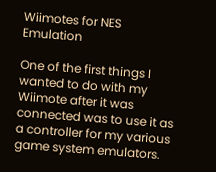Wiimotes for NES Emulation

One of the first things I wanted to do with my Wiimote after it was connected was to use it as a controller for my various game system emulators.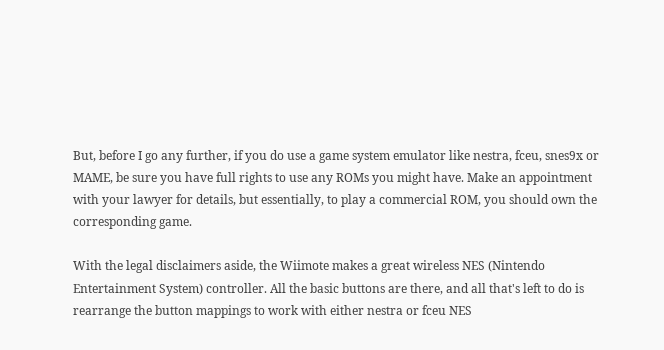But, before I go any further, if you do use a game system emulator like nestra, fceu, snes9x or MAME, be sure you have full rights to use any ROMs you might have. Make an appointment with your lawyer for details, but essentially, to play a commercial ROM, you should own the corresponding game.

With the legal disclaimers aside, the Wiimote makes a great wireless NES (Nintendo Entertainment System) controller. All the basic buttons are there, and all that's left to do is rearrange the button mappings to work with either nestra or fceu NES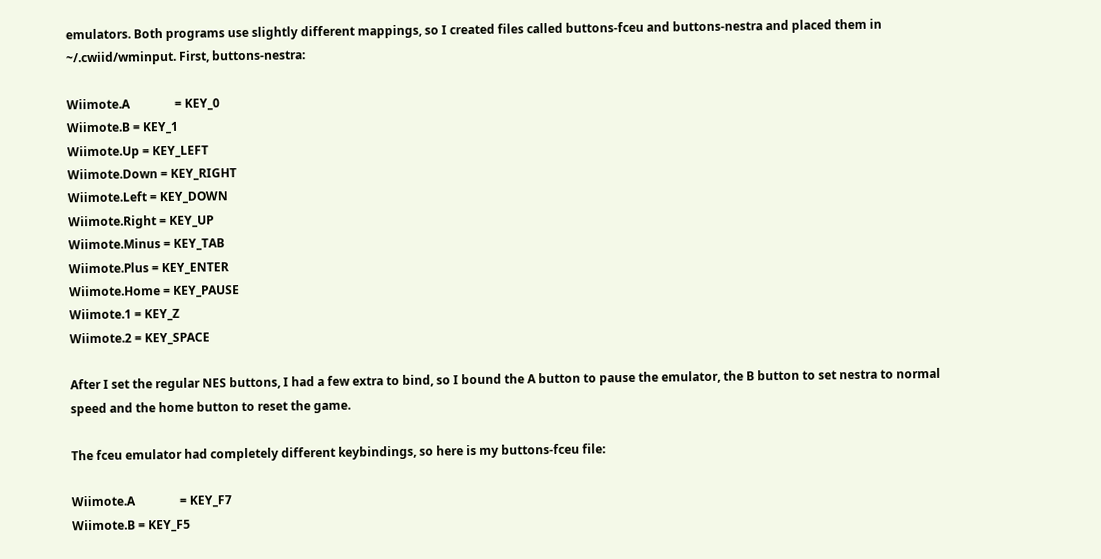emulators. Both programs use slightly different mappings, so I created files called buttons-fceu and buttons-nestra and placed them in ~/.cwiid/wminput. First, buttons-nestra:

Wiimote.A               = KEY_0
Wiimote.B = KEY_1
Wiimote.Up = KEY_LEFT
Wiimote.Down = KEY_RIGHT
Wiimote.Left = KEY_DOWN
Wiimote.Right = KEY_UP
Wiimote.Minus = KEY_TAB
Wiimote.Plus = KEY_ENTER
Wiimote.Home = KEY_PAUSE
Wiimote.1 = KEY_Z
Wiimote.2 = KEY_SPACE

After I set the regular NES buttons, I had a few extra to bind, so I bound the A button to pause the emulator, the B button to set nestra to normal speed and the home button to reset the game.

The fceu emulator had completely different keybindings, so here is my buttons-fceu file:

Wiimote.A               = KEY_F7
Wiimote.B = KEY_F5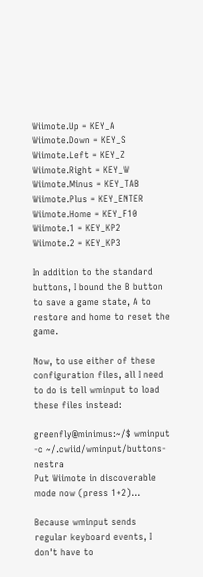Wiimote.Up = KEY_A
Wiimote.Down = KEY_S
Wiimote.Left = KEY_Z
Wiimote.Right = KEY_W
Wiimote.Minus = KEY_TAB
Wiimote.Plus = KEY_ENTER
Wiimote.Home = KEY_F10
Wiimote.1 = KEY_KP2
Wiimote.2 = KEY_KP3

In addition to the standard buttons, I bound the B button to save a game state, A to restore and home to reset the game.

Now, to use either of these configuration files, all I need to do is tell wminput to load these files instead:

greenfly@minimus:~/$ wminput -c ~/.cwiid/wminput/buttons-nestra
Put Wiimote in discoverable mode now (press 1+2)...

Because wminput sends regular keyboard events, I don't have to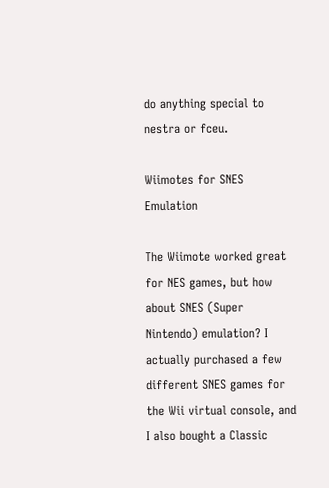do anything special to nestra or fceu.

Wiimotes for SNES Emulation

The Wiimote worked great for NES games, but how about SNES (Super Nintendo) emulation? I actually purchased a few different SNES games for the Wii virtual console, and I also bought a Classic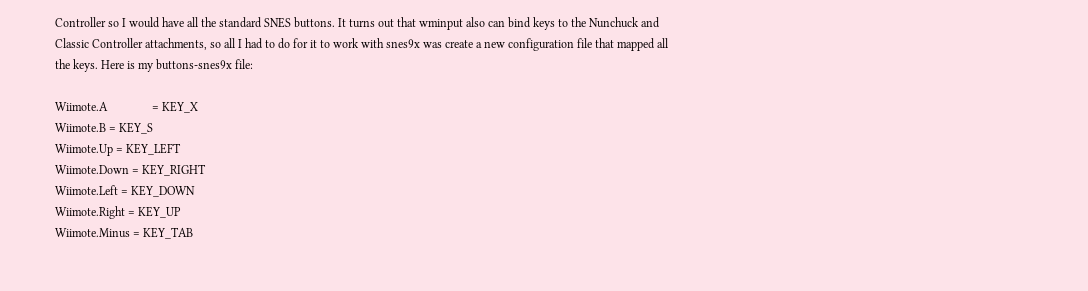Controller so I would have all the standard SNES buttons. It turns out that wminput also can bind keys to the Nunchuck and Classic Controller attachments, so all I had to do for it to work with snes9x was create a new configuration file that mapped all the keys. Here is my buttons-snes9x file:

Wiimote.A               = KEY_X
Wiimote.B = KEY_S
Wiimote.Up = KEY_LEFT
Wiimote.Down = KEY_RIGHT
Wiimote.Left = KEY_DOWN
Wiimote.Right = KEY_UP
Wiimote.Minus = KEY_TAB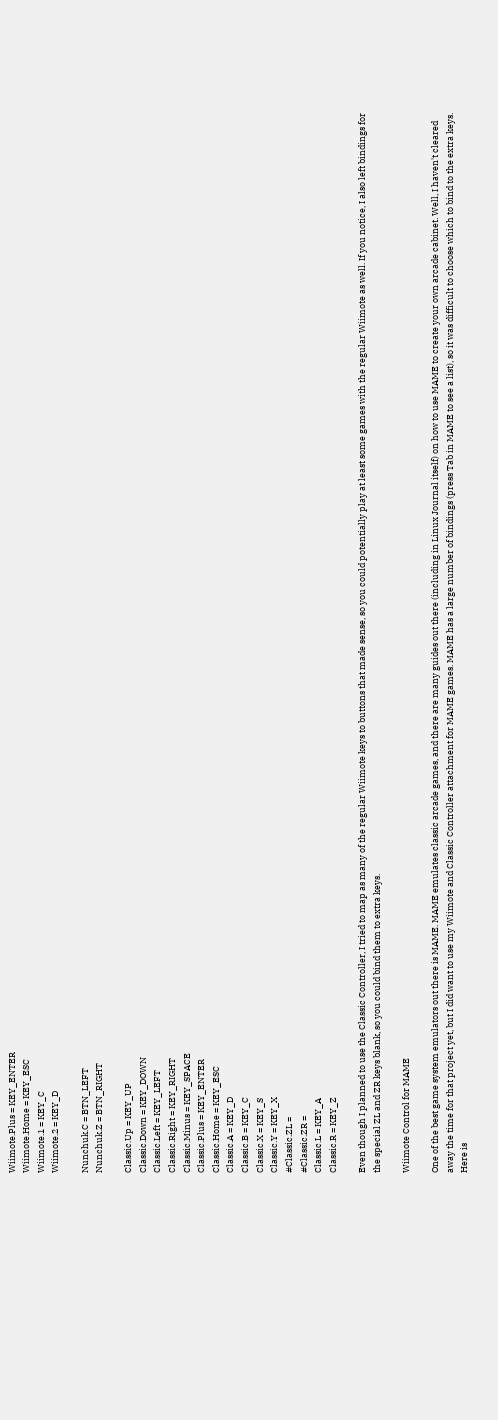Wiimote.Plus = KEY_ENTER
Wiimote.Home = KEY_ESC
Wiimote.1 = KEY_C
Wiimote.2 = KEY_D

Nunchuk.C = BTN_LEFT
Nunchuk.Z = BTN_RIGHT

Classic.Up = KEY_UP
Classic.Down = KEY_DOWN
Classic.Left = KEY_LEFT
Classic.Right = KEY_RIGHT
Classic.Minus = KEY_SPACE
Classic.Plus = KEY_ENTER
Classic.Home = KEY_ESC
Classic.A = KEY_D
Classic.B = KEY_C
Classic.X = KEY_S
Classic.Y = KEY_X
#Classic.ZL =
#Classic.ZR =
Classic.L = KEY_A
Classic.R = KEY_Z

Even though I planned to use the Classic Controller, I tried to map as many of the regular Wiimote keys to buttons that made sense, so you could potentially play at least some games with the regular Wiimote as well. If you notice, I also left bindings for the special ZL and ZR keys blank, so you could bind them to extra keys.

Wiimote Control for MAME

One of the best game system emulators out there is MAME. MAME emulates classic arcade games, and there are many guides out there (including in Linux Journal itself) on how to use MAME to create your own arcade cabinet. Well, I haven't cleared away the time for that project yet, but I did want to use my Wiimote and Classic Controller attachment for MAME games. MAME has a large number of bindings (press Tab in MAME to see a list), so it was difficult to choose which to bind to the extra keys. Here is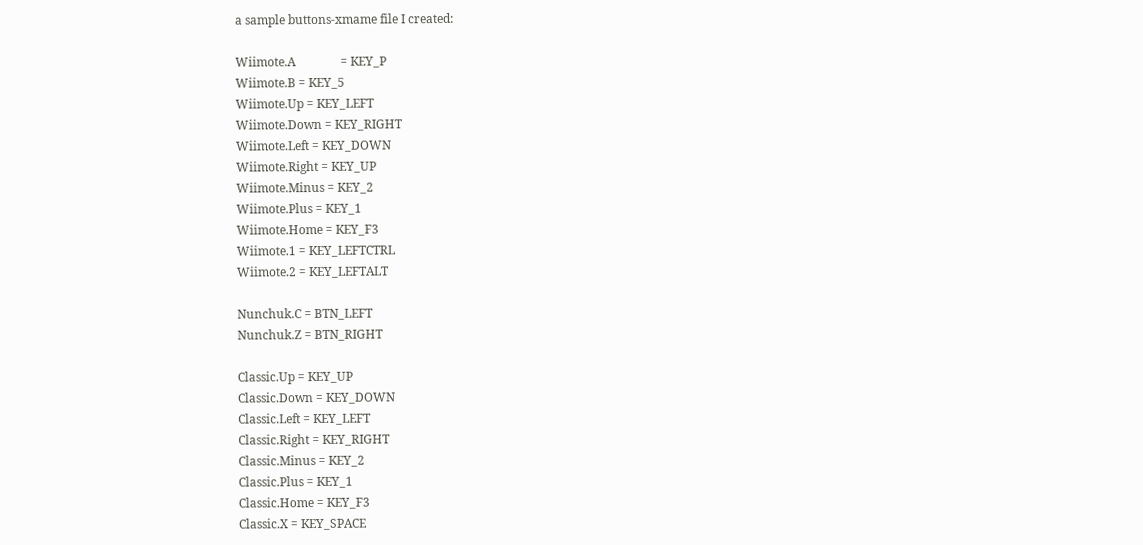a sample buttons-xmame file I created:

Wiimote.A               = KEY_P
Wiimote.B = KEY_5
Wiimote.Up = KEY_LEFT
Wiimote.Down = KEY_RIGHT
Wiimote.Left = KEY_DOWN
Wiimote.Right = KEY_UP
Wiimote.Minus = KEY_2
Wiimote.Plus = KEY_1
Wiimote.Home = KEY_F3
Wiimote.1 = KEY_LEFTCTRL
Wiimote.2 = KEY_LEFTALT

Nunchuk.C = BTN_LEFT
Nunchuk.Z = BTN_RIGHT

Classic.Up = KEY_UP
Classic.Down = KEY_DOWN
Classic.Left = KEY_LEFT
Classic.Right = KEY_RIGHT
Classic.Minus = KEY_2
Classic.Plus = KEY_1
Classic.Home = KEY_F3
Classic.X = KEY_SPACE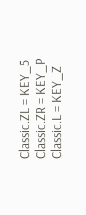Classic.ZL = KEY_5
Classic.ZR = KEY_P
Classic.L = KEY_Z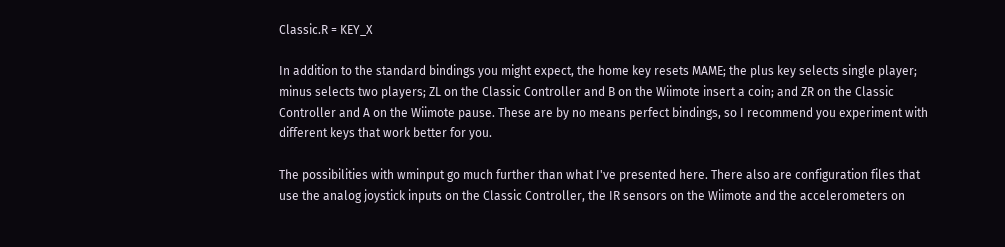Classic.R = KEY_X

In addition to the standard bindings you might expect, the home key resets MAME; the plus key selects single player; minus selects two players; ZL on the Classic Controller and B on the Wiimote insert a coin; and ZR on the Classic Controller and A on the Wiimote pause. These are by no means perfect bindings, so I recommend you experiment with different keys that work better for you.

The possibilities with wminput go much further than what I've presented here. There also are configuration files that use the analog joystick inputs on the Classic Controller, the IR sensors on the Wiimote and the accelerometers on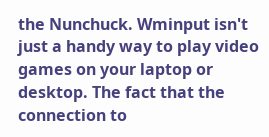the Nunchuck. Wminput isn't just a handy way to play video games on your laptop or desktop. The fact that the connection to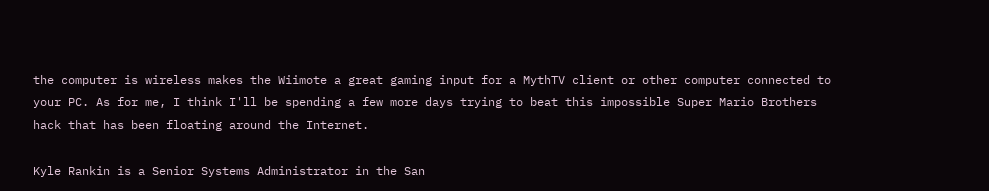the computer is wireless makes the Wiimote a great gaming input for a MythTV client or other computer connected to your PC. As for me, I think I'll be spending a few more days trying to beat this impossible Super Mario Brothers hack that has been floating around the Internet.

Kyle Rankin is a Senior Systems Administrator in the San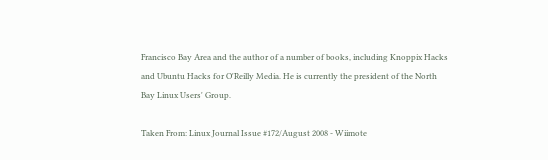Francisco Bay Area and the author of a number of books, including Knoppix Hacks and Ubuntu Hacks for O'Reilly Media. He is currently the president of the North Bay Linux Users' Group.

Taken From: Linux Journal Issue #172/August 2008 - Wiimote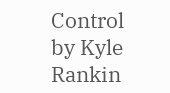Control by Kyle Rankin